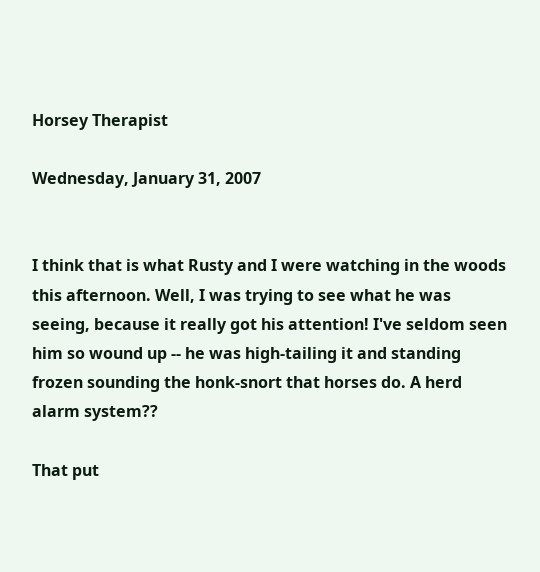Horsey Therapist

Wednesday, January 31, 2007


I think that is what Rusty and I were watching in the woods this afternoon. Well, I was trying to see what he was seeing, because it really got his attention! I've seldom seen him so wound up -- he was high-tailing it and standing frozen sounding the honk-snort that horses do. A herd alarm system??

That put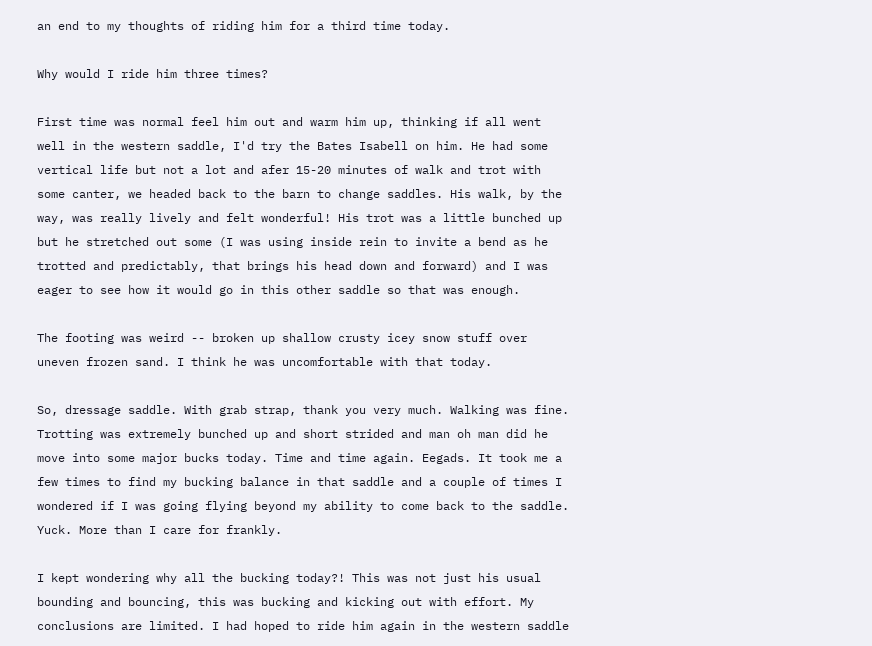an end to my thoughts of riding him for a third time today.

Why would I ride him three times?

First time was normal feel him out and warm him up, thinking if all went well in the western saddle, I'd try the Bates Isabell on him. He had some vertical life but not a lot and afer 15-20 minutes of walk and trot with some canter, we headed back to the barn to change saddles. His walk, by the way, was really lively and felt wonderful! His trot was a little bunched up but he stretched out some (I was using inside rein to invite a bend as he trotted and predictably, that brings his head down and forward) and I was eager to see how it would go in this other saddle so that was enough.

The footing was weird -- broken up shallow crusty icey snow stuff over uneven frozen sand. I think he was uncomfortable with that today.

So, dressage saddle. With grab strap, thank you very much. Walking was fine. Trotting was extremely bunched up and short strided and man oh man did he move into some major bucks today. Time and time again. Eegads. It took me a few times to find my bucking balance in that saddle and a couple of times I wondered if I was going flying beyond my ability to come back to the saddle. Yuck. More than I care for frankly.

I kept wondering why all the bucking today?! This was not just his usual bounding and bouncing, this was bucking and kicking out with effort. My conclusions are limited. I had hoped to ride him again in the western saddle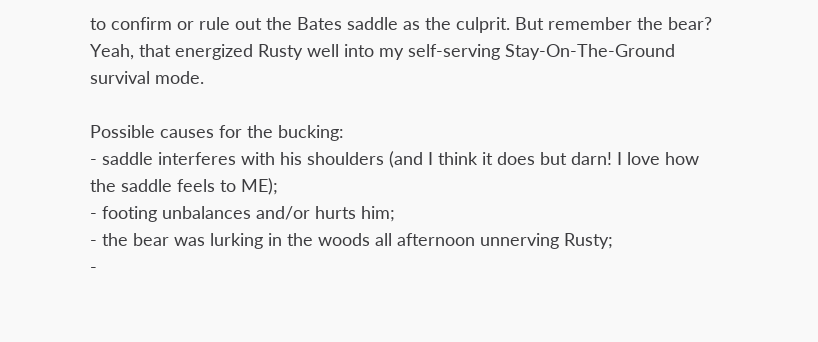to confirm or rule out the Bates saddle as the culprit. But remember the bear? Yeah, that energized Rusty well into my self-serving Stay-On-The-Ground survival mode.

Possible causes for the bucking:
- saddle interferes with his shoulders (and I think it does but darn! I love how the saddle feels to ME);
- footing unbalances and/or hurts him;
- the bear was lurking in the woods all afternoon unnerving Rusty;
-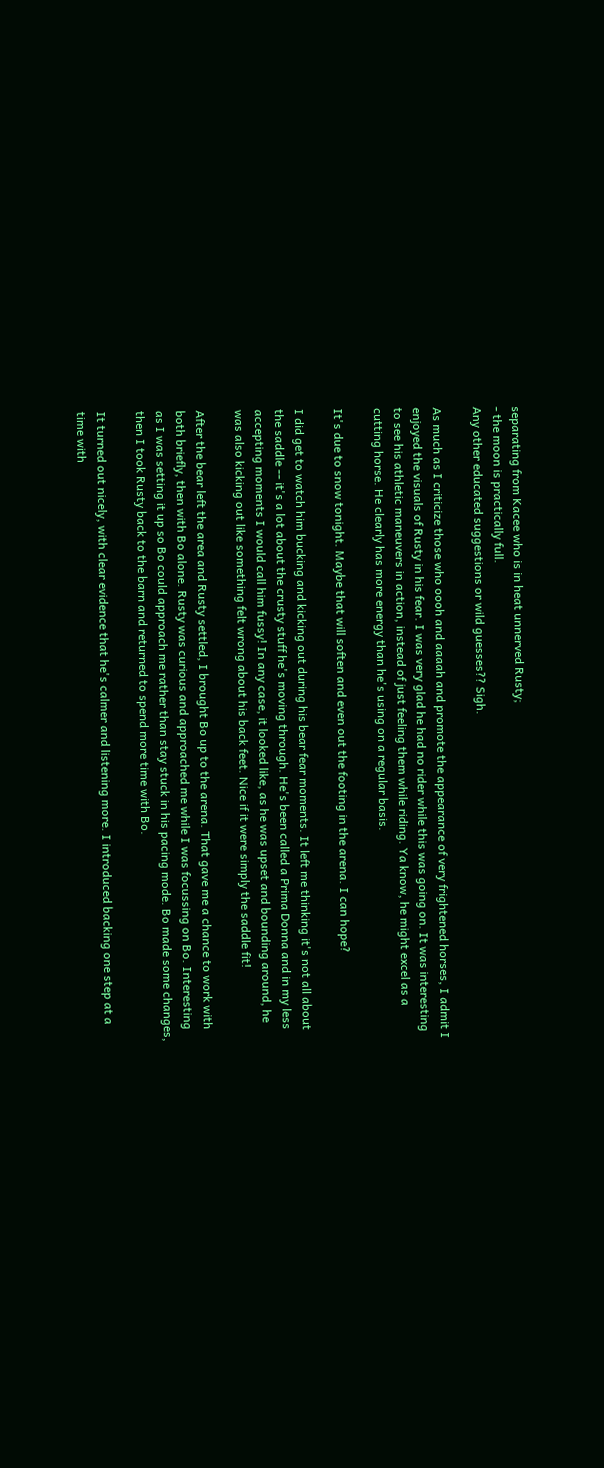separating from Kacee who is in heat unnerved Rusty;
- the moon is practically full.
Any other educated suggestions or wild guesses?? Sigh.

As much as I criticize those who oooh and aaaah and promote the appearance of very frightened horses, I admit I enjoyed the visuals of Rusty in his fear. I was very glad he had no rider while this was going on. It was interesting to see his athletic maneuvers in action, instead of just feeling them while riding. Ya know, he might excel as a cutting horse. He clearly has more energy than he's using on a regular basis.

It's due to snow tonight. Maybe that will soften and even out the footing in the arena. I can hope?

I did get to watch him bucking and kicking out during his bear fear moments. It left me thinking it's not all about the saddle -- it's a lot about the crusty stuff he's moving through. He's been called a Prima Donna and in my less accepting moments I would call him fussy! In any case, it looked like, as he was upset and bounding around, he was also kicking out like something felt wrong about his back feet. Nice if it were simply the saddle fit!

After the bear left the area and Rusty settled, I brought Bo up to the arena. That gave me a chance to work with both briefly, then with Bo alone. Rusty was curious and approached me while I was focussing on Bo. Interesting as I was setting it up so Bo could approach me rather than stay stuck in his pacing mode. Bo made some changes, then I took Rusty back to the barn and returned to spend more time with Bo.

It turned out nicely, with clear evidence that he's calmer and listening more. I introduced backing one step at a time with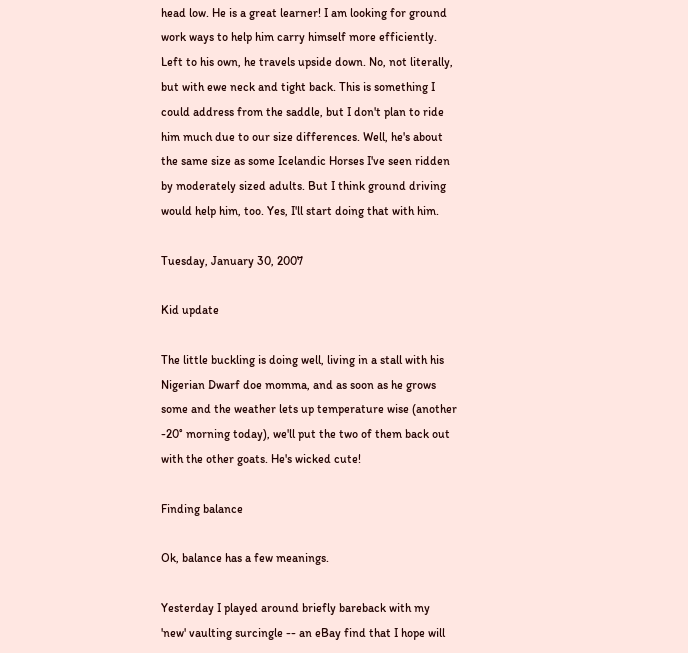head low. He is a great learner! I am looking for ground work ways to help him carry himself more efficiently. Left to his own, he travels upside down. No, not literally, but with ewe neck and tight back. This is something I could address from the saddle, but I don't plan to ride him much due to our size differences. Well, he's about the same size as some Icelandic Horses I've seen ridden by moderately sized adults. But I think ground driving would help him, too. Yes, I'll start doing that with him.

Tuesday, January 30, 2007

Kid update

The little buckling is doing well, living in a stall with his Nigerian Dwarf doe momma, and as soon as he grows some and the weather lets up temperature wise (another -20° morning today), we'll put the two of them back out with the other goats. He's wicked cute!

Finding balance

Ok, balance has a few meanings.

Yesterday I played around briefly bareback with my 'new' vaulting surcingle -- an eBay find that I hope will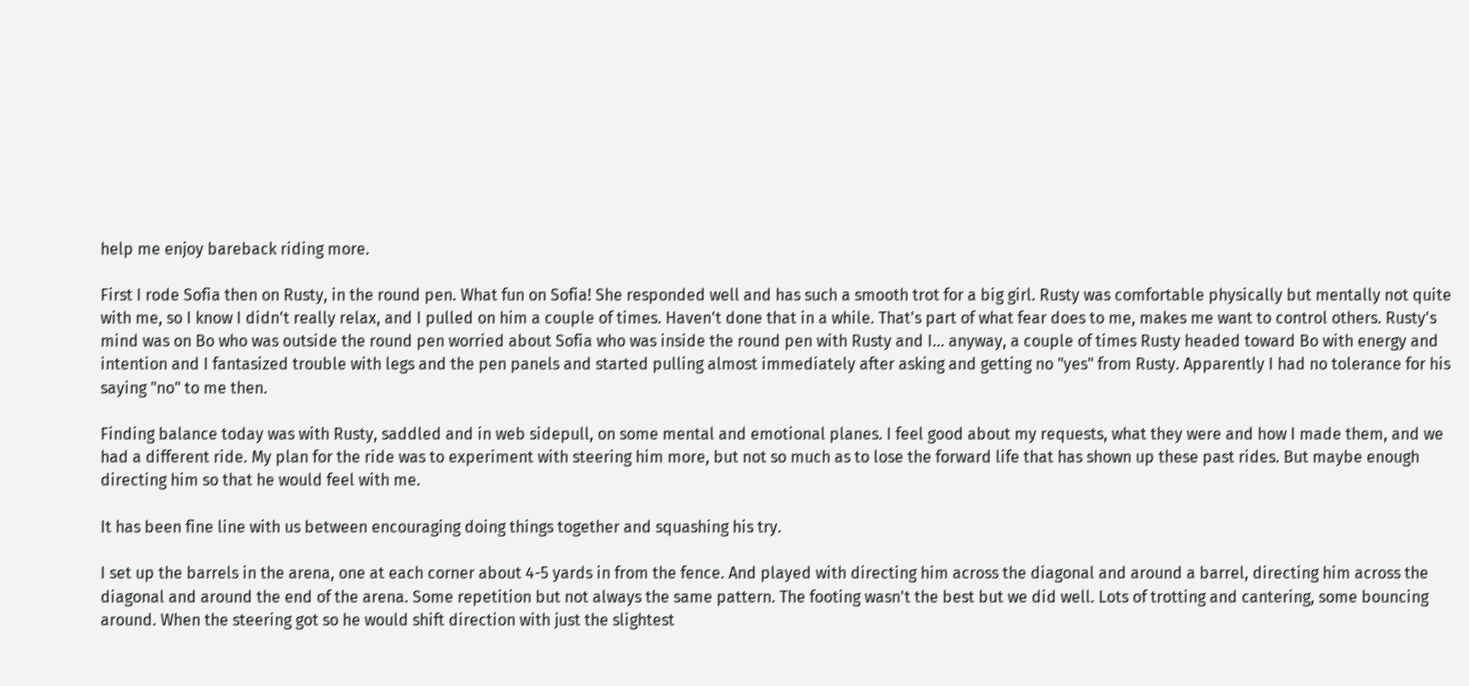help me enjoy bareback riding more.

First I rode Sofia then on Rusty, in the round pen. What fun on Sofia! She responded well and has such a smooth trot for a big girl. Rusty was comfortable physically but mentally not quite with me, so I know I didn't really relax, and I pulled on him a couple of times. Haven't done that in a while. That's part of what fear does to me, makes me want to control others. Rusty's mind was on Bo who was outside the round pen worried about Sofia who was inside the round pen with Rusty and I... anyway, a couple of times Rusty headed toward Bo with energy and intention and I fantasized trouble with legs and the pen panels and started pulling almost immediately after asking and getting no "yes" from Rusty. Apparently I had no tolerance for his saying "no" to me then.

Finding balance today was with Rusty, saddled and in web sidepull, on some mental and emotional planes. I feel good about my requests, what they were and how I made them, and we had a different ride. My plan for the ride was to experiment with steering him more, but not so much as to lose the forward life that has shown up these past rides. But maybe enough directing him so that he would feel with me.

It has been fine line with us between encouraging doing things together and squashing his try.

I set up the barrels in the arena, one at each corner about 4-5 yards in from the fence. And played with directing him across the diagonal and around a barrel, directing him across the diagonal and around the end of the arena. Some repetition but not always the same pattern. The footing wasn't the best but we did well. Lots of trotting and cantering, some bouncing around. When the steering got so he would shift direction with just the slightest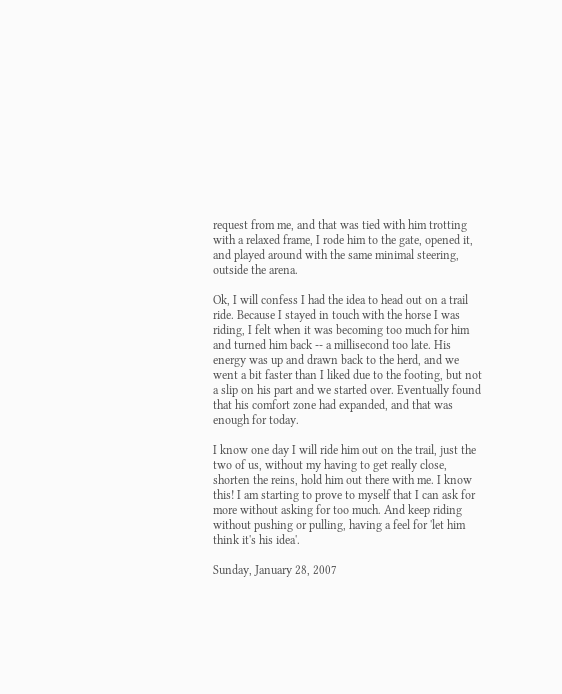request from me, and that was tied with him trotting with a relaxed frame, I rode him to the gate, opened it, and played around with the same minimal steering, outside the arena.

Ok, I will confess I had the idea to head out on a trail ride. Because I stayed in touch with the horse I was riding, I felt when it was becoming too much for him and turned him back -- a millisecond too late. His energy was up and drawn back to the herd, and we went a bit faster than I liked due to the footing, but not a slip on his part and we started over. Eventually found that his comfort zone had expanded, and that was enough for today.

I know one day I will ride him out on the trail, just the two of us, without my having to get really close, shorten the reins, hold him out there with me. I know this! I am starting to prove to myself that I can ask for more without asking for too much. And keep riding without pushing or pulling, having a feel for 'let him think it's his idea'.

Sunday, January 28, 2007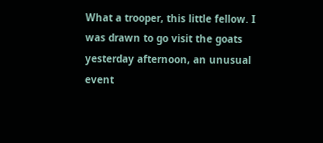What a trooper, this little fellow. I was drawn to go visit the goats yesterday afternoon, an unusual event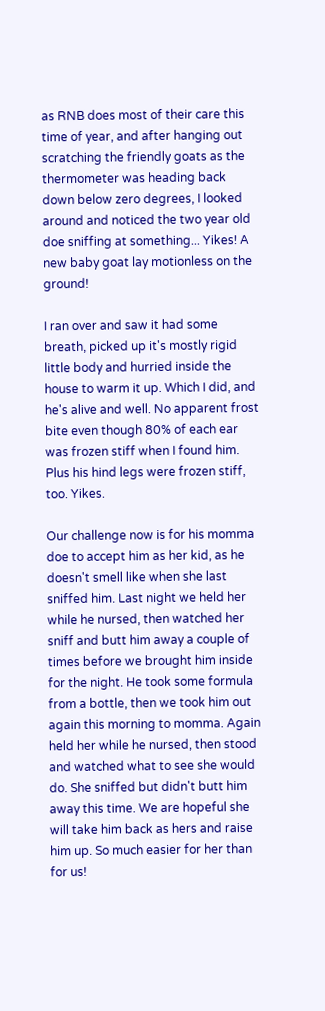as RNB does most of their care this time of year, and after hanging out scratching the friendly goats as the thermometer was heading back down below zero degrees, I looked around and noticed the two year old doe sniffing at something... Yikes! A new baby goat lay motionless on the ground!

I ran over and saw it had some breath, picked up it's mostly rigid little body and hurried inside the house to warm it up. Which I did, and he's alive and well. No apparent frost bite even though 80% of each ear was frozen stiff when I found him. Plus his hind legs were frozen stiff, too. Yikes.

Our challenge now is for his momma doe to accept him as her kid, as he doesn't smell like when she last sniffed him. Last night we held her while he nursed, then watched her sniff and butt him away a couple of times before we brought him inside for the night. He took some formula from a bottle, then we took him out again this morning to momma. Again held her while he nursed, then stood and watched what to see she would do. She sniffed but didn't butt him away this time. We are hopeful she will take him back as hers and raise him up. So much easier for her than for us!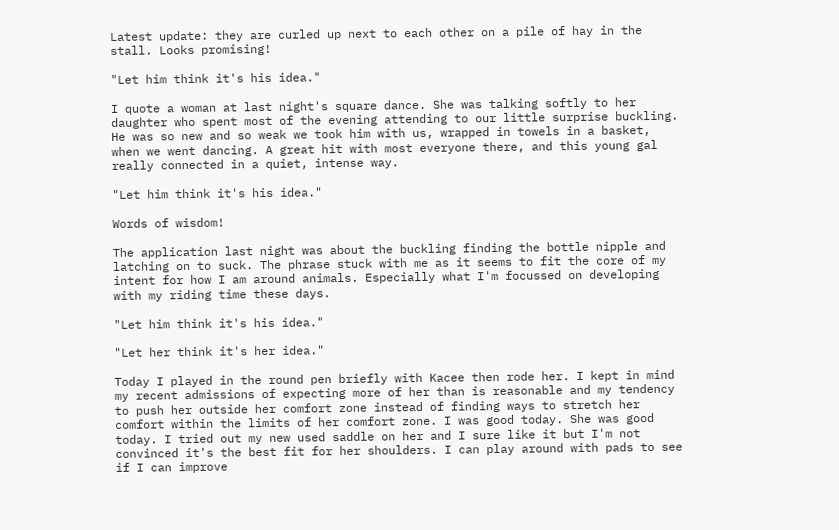Latest update: they are curled up next to each other on a pile of hay in the stall. Looks promising!

"Let him think it's his idea."

I quote a woman at last night's square dance. She was talking softly to her daughter who spent most of the evening attending to our little surprise buckling. He was so new and so weak we took him with us, wrapped in towels in a basket, when we went dancing. A great hit with most everyone there, and this young gal really connected in a quiet, intense way.

"Let him think it's his idea."

Words of wisdom!

The application last night was about the buckling finding the bottle nipple and latching on to suck. The phrase stuck with me as it seems to fit the core of my intent for how I am around animals. Especially what I'm focussed on developing with my riding time these days.

"Let him think it's his idea."

"Let her think it's her idea."

Today I played in the round pen briefly with Kacee then rode her. I kept in mind my recent admissions of expecting more of her than is reasonable and my tendency to push her outside her comfort zone instead of finding ways to stretch her comfort within the limits of her comfort zone. I was good today. She was good today. I tried out my new used saddle on her and I sure like it but I'm not convinced it's the best fit for her shoulders. I can play around with pads to see if I can improve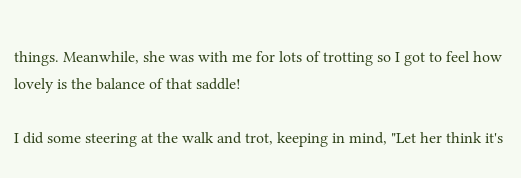things. Meanwhile, she was with me for lots of trotting so I got to feel how lovely is the balance of that saddle!

I did some steering at the walk and trot, keeping in mind, "Let her think it's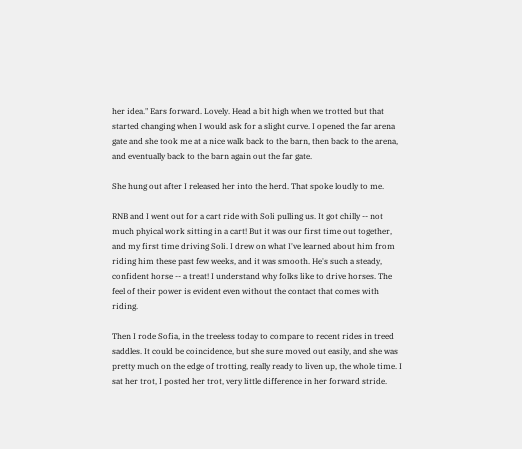her idea." Ears forward. Lovely. Head a bit high when we trotted but that started changing when I would ask for a slight curve. I opened the far arena gate and she took me at a nice walk back to the barn, then back to the arena, and eventually back to the barn again out the far gate.

She hung out after I released her into the herd. That spoke loudly to me.

RNB and I went out for a cart ride with Soli pulling us. It got chilly -- not much phyical work sitting in a cart! But it was our first time out together, and my first time driving Soli. I drew on what I've learned about him from riding him these past few weeks, and it was smooth. He's such a steady, confident horse -- a treat! I understand why folks like to drive horses. The feel of their power is evident even without the contact that comes with riding.

Then I rode Sofia, in the treeless today to compare to recent rides in treed saddles. It could be coincidence, but she sure moved out easily, and she was pretty much on the edge of trotting, really ready to liven up, the whole time. I sat her trot, I posted her trot, very little difference in her forward stride.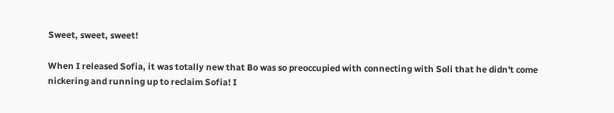Sweet, sweet, sweet!

When I released Sofia, it was totally new that Bo was so preoccupied with connecting with Soli that he didn't come nickering and running up to reclaim Sofia! I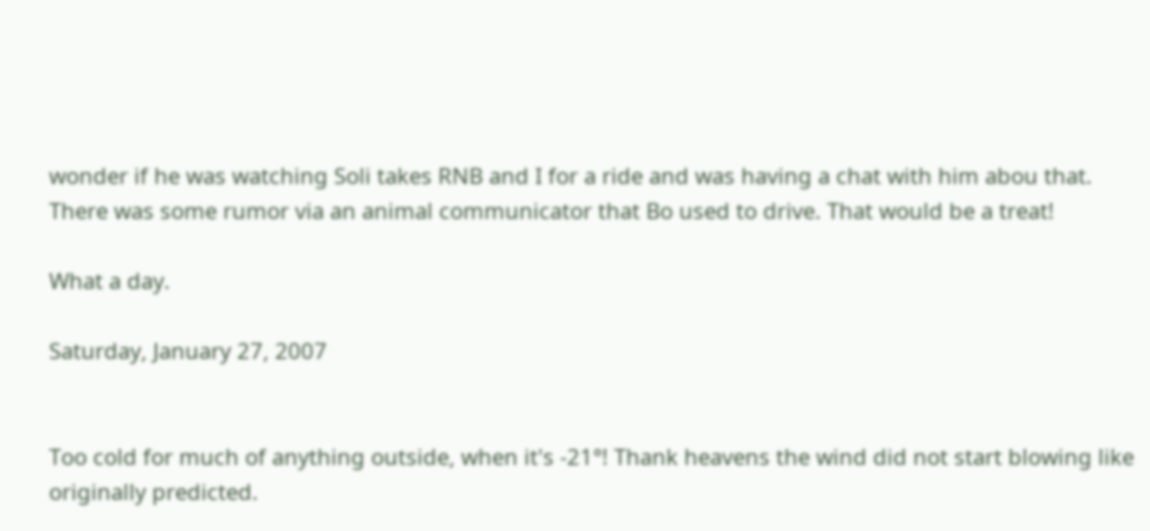wonder if he was watching Soli takes RNB and I for a ride and was having a chat with him abou that. There was some rumor via an animal communicator that Bo used to drive. That would be a treat!

What a day.

Saturday, January 27, 2007


Too cold for much of anything outside, when it's -21°! Thank heavens the wind did not start blowing like originally predicted.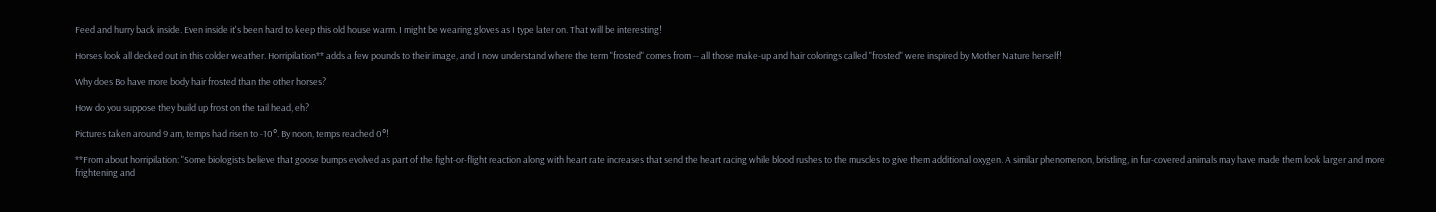Feed and hurry back inside. Even inside it's been hard to keep this old house warm. I might be wearing gloves as I type later on. That will be interesting!

Horses look all decked out in this colder weather. Horripilation** adds a few pounds to their image, and I now understand where the term "frosted" comes from -- all those make-up and hair colorings called "frosted" were inspired by Mother Nature herself!

Why does Bo have more body hair frosted than the other horses?

How do you suppose they build up frost on the tail head, eh?

Pictures taken around 9 am, temps had risen to -10°. By noon, temps reached 0°!

**From about horripilation: "Some biologists believe that goose bumps evolved as part of the fight-or-flight reaction along with heart rate increases that send the heart racing while blood rushes to the muscles to give them additional oxygen. A similar phenomenon, bristling, in fur-covered animals may have made them look larger and more frightening and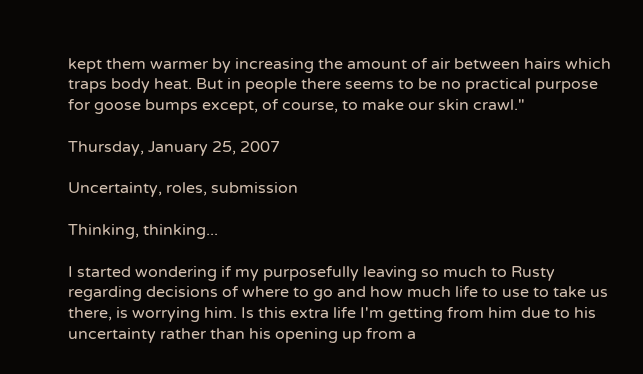kept them warmer by increasing the amount of air between hairs which traps body heat. But in people there seems to be no practical purpose for goose bumps except, of course, to make our skin crawl."

Thursday, January 25, 2007

Uncertainty, roles, submission

Thinking, thinking...

I started wondering if my purposefully leaving so much to Rusty regarding decisions of where to go and how much life to use to take us there, is worrying him. Is this extra life I'm getting from him due to his uncertainty rather than his opening up from a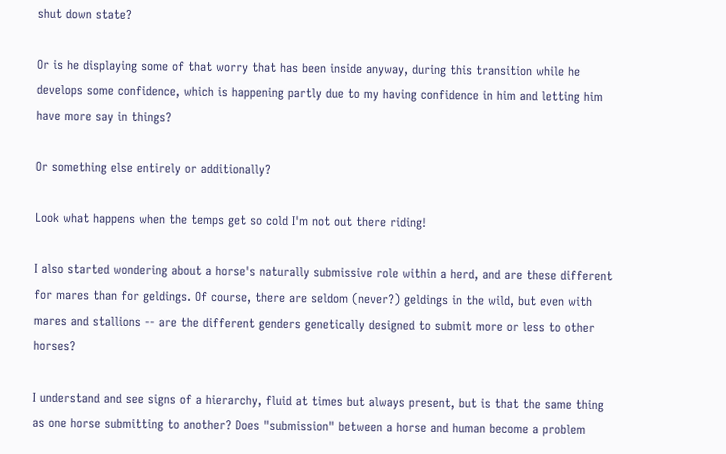shut down state?

Or is he displaying some of that worry that has been inside anyway, during this transition while he develops some confidence, which is happening partly due to my having confidence in him and letting him have more say in things?

Or something else entirely or additionally?

Look what happens when the temps get so cold I'm not out there riding!

I also started wondering about a horse's naturally submissive role within a herd, and are these different for mares than for geldings. Of course, there are seldom (never?) geldings in the wild, but even with mares and stallions -- are the different genders genetically designed to submit more or less to other horses?

I understand and see signs of a hierarchy, fluid at times but always present, but is that the same thing as one horse submitting to another? Does "submission" between a horse and human become a problem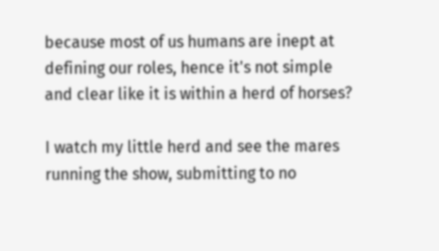because most of us humans are inept at defining our roles, hence it's not simple and clear like it is within a herd of horses?

I watch my little herd and see the mares running the show, submitting to no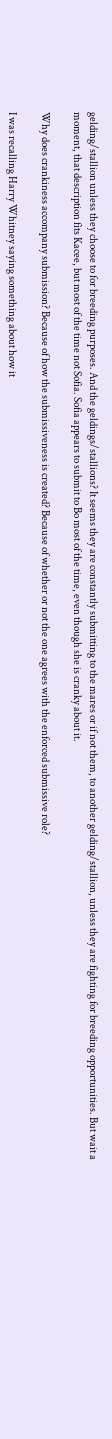gelding/stallion unless they choose to for breeding purposes. And the geldings/stallions? It seems they are constantly submitting to the mares or if not them, to another gelding/stallion, unless they are fighting for breeding opportunities. But wait a moment, that description fits Kacee, but most of the time not Sofia. Sofia appears to submit to Bo most of the time, even though she is cranky about it.

Why does crankiness accompany submission? Because of how the submissiveness is created? Because of whether or not the one agrees with the enforced submissive role?

I was recalling Harry Whitney saying something about how it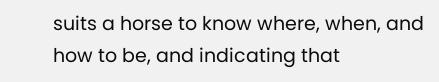suits a horse to know where, when, and how to be, and indicating that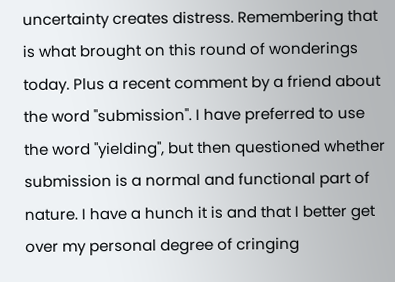uncertainty creates distress. Remembering that is what brought on this round of wonderings today. Plus a recent comment by a friend about the word "submission". I have preferred to use the word "yielding", but then questioned whether submission is a normal and functional part of nature. I have a hunch it is and that I better get over my personal degree of cringing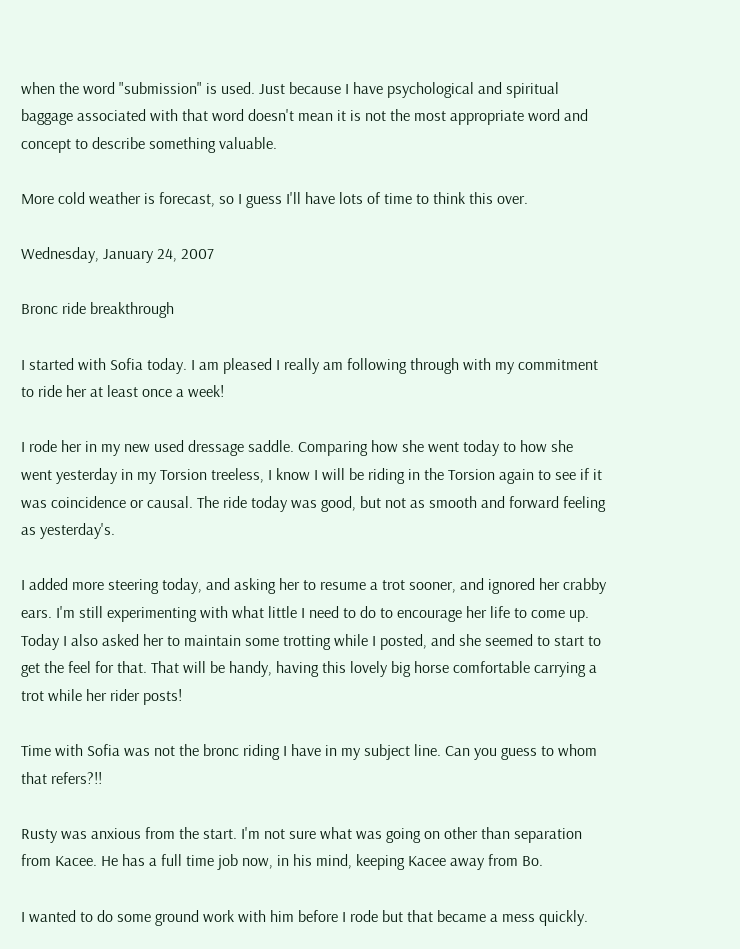when the word "submission" is used. Just because I have psychological and spiritual baggage associated with that word doesn't mean it is not the most appropriate word and concept to describe something valuable.

More cold weather is forecast, so I guess I'll have lots of time to think this over.

Wednesday, January 24, 2007

Bronc ride breakthrough

I started with Sofia today. I am pleased I really am following through with my commitment to ride her at least once a week!

I rode her in my new used dressage saddle. Comparing how she went today to how she went yesterday in my Torsion treeless, I know I will be riding in the Torsion again to see if it was coincidence or causal. The ride today was good, but not as smooth and forward feeling as yesterday's.

I added more steering today, and asking her to resume a trot sooner, and ignored her crabby ears. I'm still experimenting with what little I need to do to encourage her life to come up. Today I also asked her to maintain some trotting while I posted, and she seemed to start to get the feel for that. That will be handy, having this lovely big horse comfortable carrying a trot while her rider posts!

Time with Sofia was not the bronc riding I have in my subject line. Can you guess to whom that refers?!!

Rusty was anxious from the start. I'm not sure what was going on other than separation from Kacee. He has a full time job now, in his mind, keeping Kacee away from Bo.

I wanted to do some ground work with him before I rode but that became a mess quickly.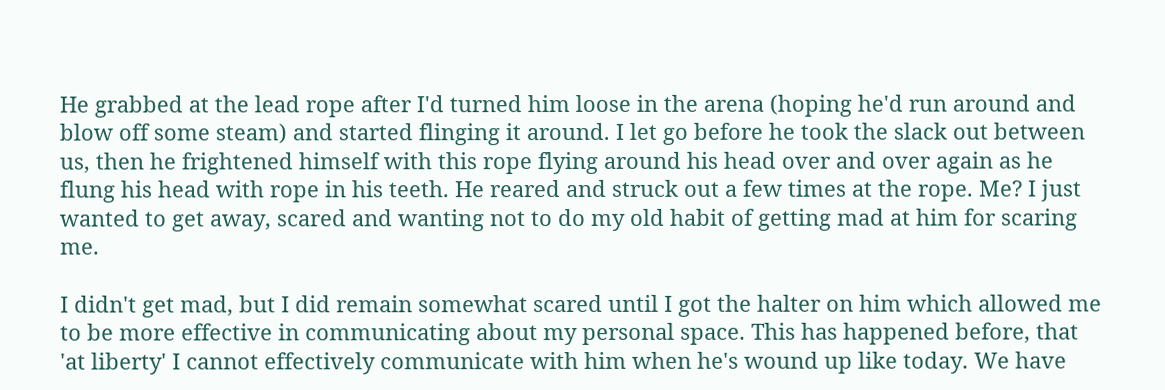He grabbed at the lead rope after I'd turned him loose in the arena (hoping he'd run around and blow off some steam) and started flinging it around. I let go before he took the slack out between us, then he frightened himself with this rope flying around his head over and over again as he flung his head with rope in his teeth. He reared and struck out a few times at the rope. Me? I just wanted to get away, scared and wanting not to do my old habit of getting mad at him for scaring me.

I didn't get mad, but I did remain somewhat scared until I got the halter on him which allowed me to be more effective in communicating about my personal space. This has happened before, that 'at liberty' I cannot effectively communicate with him when he's wound up like today. We have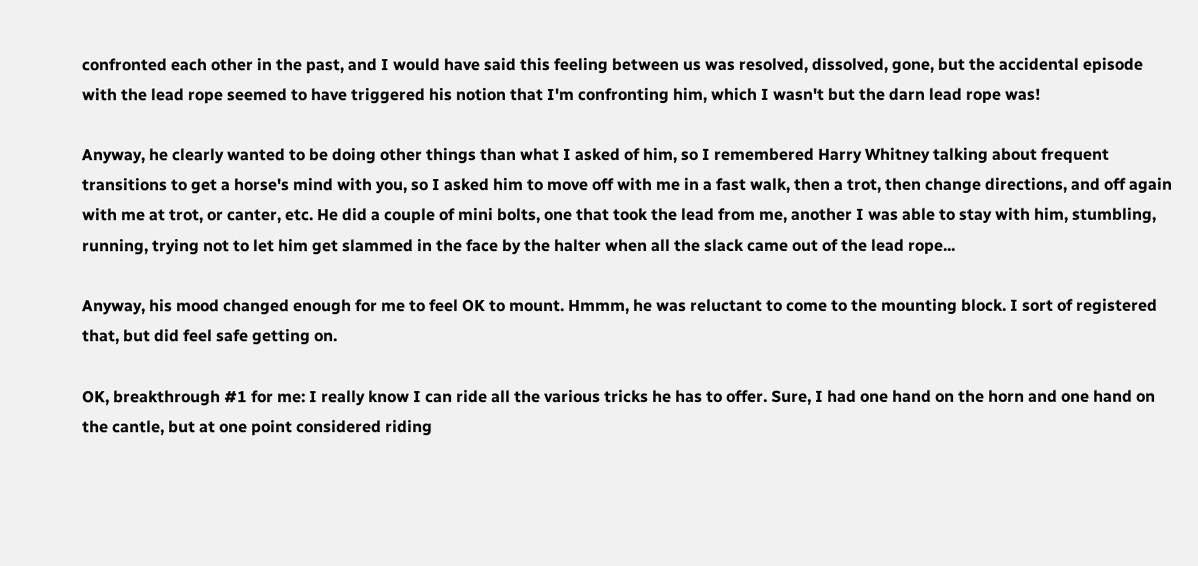confronted each other in the past, and I would have said this feeling between us was resolved, dissolved, gone, but the accidental episode with the lead rope seemed to have triggered his notion that I'm confronting him, which I wasn't but the darn lead rope was!

Anyway, he clearly wanted to be doing other things than what I asked of him, so I remembered Harry Whitney talking about frequent transitions to get a horse's mind with you, so I asked him to move off with me in a fast walk, then a trot, then change directions, and off again with me at trot, or canter, etc. He did a couple of mini bolts, one that took the lead from me, another I was able to stay with him, stumbling, running, trying not to let him get slammed in the face by the halter when all the slack came out of the lead rope...

Anyway, his mood changed enough for me to feel OK to mount. Hmmm, he was reluctant to come to the mounting block. I sort of registered that, but did feel safe getting on.

OK, breakthrough #1 for me: I really know I can ride all the various tricks he has to offer. Sure, I had one hand on the horn and one hand on the cantle, but at one point considered riding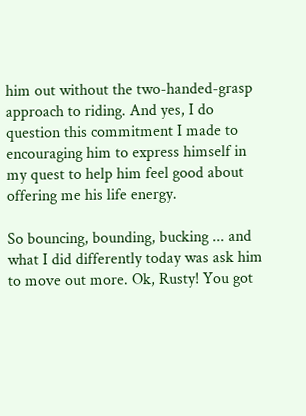him out without the two-handed-grasp approach to riding. And yes, I do question this commitment I made to encouraging him to express himself in my quest to help him feel good about offering me his life energy.

So bouncing, bounding, bucking ... and what I did differently today was ask him to move out more. Ok, Rusty! You got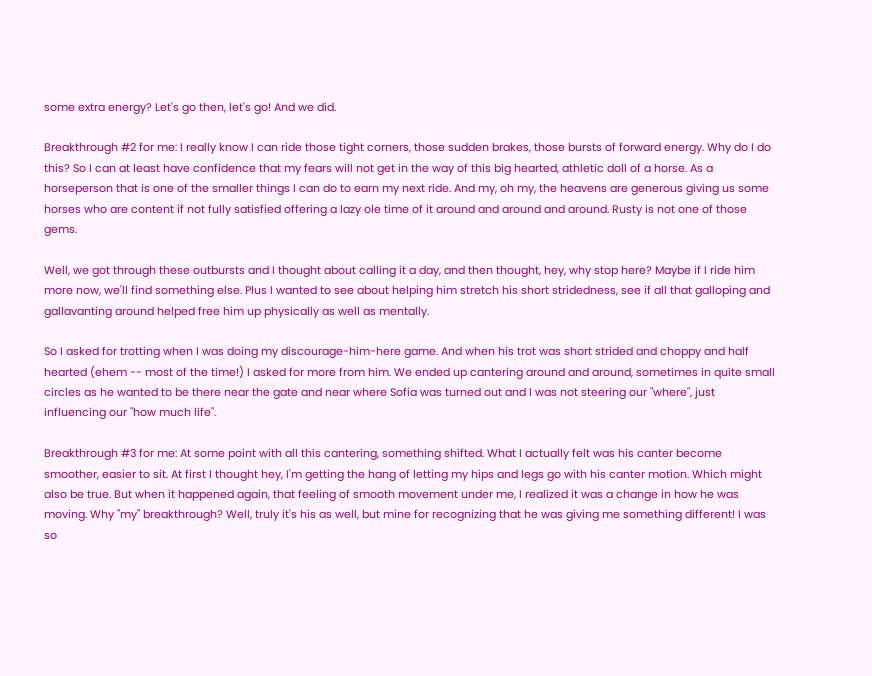some extra energy? Let's go then, let's go! And we did.

Breakthrough #2 for me: I really know I can ride those tight corners, those sudden brakes, those bursts of forward energy. Why do I do this? So I can at least have confidence that my fears will not get in the way of this big hearted, athletic doll of a horse. As a horseperson that is one of the smaller things I can do to earn my next ride. And my, oh my, the heavens are generous giving us some horses who are content if not fully satisfied offering a lazy ole time of it around and around and around. Rusty is not one of those gems.

Well, we got through these outbursts and I thought about calling it a day, and then thought, hey, why stop here? Maybe if I ride him more now, we'll find something else. Plus I wanted to see about helping him stretch his short stridedness, see if all that galloping and gallavanting around helped free him up physically as well as mentally.

So I asked for trotting when I was doing my discourage-him-here game. And when his trot was short strided and choppy and half hearted (ehem -- most of the time!) I asked for more from him. We ended up cantering around and around, sometimes in quite small circles as he wanted to be there near the gate and near where Sofia was turned out and I was not steering our "where", just influencing our "how much life".

Breakthrough #3 for me: At some point with all this cantering, something shifted. What I actually felt was his canter become smoother, easier to sit. At first I thought hey, I'm getting the hang of letting my hips and legs go with his canter motion. Which might also be true. But when it happened again, that feeling of smooth movement under me, I realized it was a change in how he was moving. Why "my" breakthrough? Well, truly it's his as well, but mine for recognizing that he was giving me something different! I was so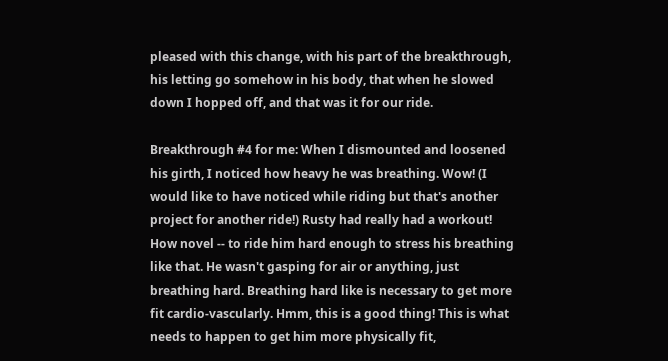pleased with this change, with his part of the breakthrough, his letting go somehow in his body, that when he slowed down I hopped off, and that was it for our ride.

Breakthrough #4 for me: When I dismounted and loosened his girth, I noticed how heavy he was breathing. Wow! (I would like to have noticed while riding but that's another project for another ride!) Rusty had really had a workout! How novel -- to ride him hard enough to stress his breathing like that. He wasn't gasping for air or anything, just breathing hard. Breathing hard like is necessary to get more fit cardio-vascularly. Hmm, this is a good thing! This is what needs to happen to get him more physically fit,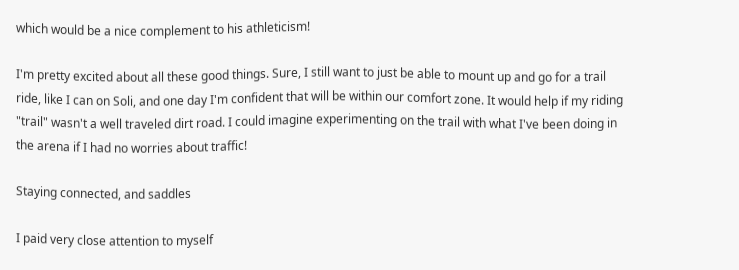which would be a nice complement to his athleticism!

I'm pretty excited about all these good things. Sure, I still want to just be able to mount up and go for a trail ride, like I can on Soli, and one day I'm confident that will be within our comfort zone. It would help if my riding "trail" wasn't a well traveled dirt road. I could imagine experimenting on the trail with what I've been doing in the arena if I had no worries about traffic!

Staying connected, and saddles

I paid very close attention to myself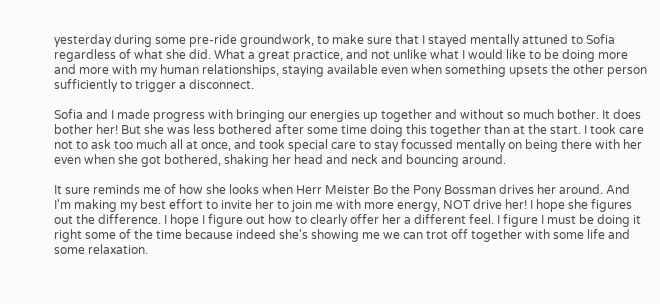yesterday during some pre-ride groundwork, to make sure that I stayed mentally attuned to Sofia regardless of what she did. What a great practice, and not unlike what I would like to be doing more and more with my human relationships, staying available even when something upsets the other person sufficiently to trigger a disconnect.

Sofia and I made progress with bringing our energies up together and without so much bother. It does bother her! But she was less bothered after some time doing this together than at the start. I took care not to ask too much all at once, and took special care to stay focussed mentally on being there with her even when she got bothered, shaking her head and neck and bouncing around.

It sure reminds me of how she looks when Herr Meister Bo the Pony Bossman drives her around. And I'm making my best effort to invite her to join me with more energy, NOT drive her! I hope she figures out the difference. I hope I figure out how to clearly offer her a different feel. I figure I must be doing it right some of the time because indeed she's showing me we can trot off together with some life and some relaxation.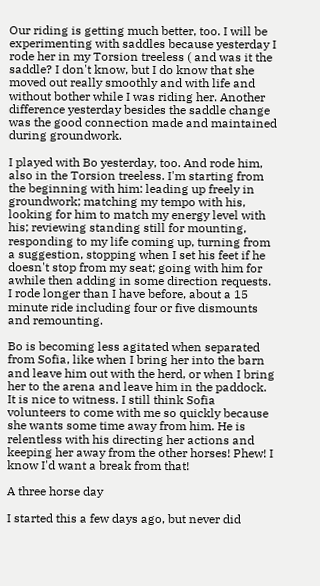Our riding is getting much better, too. I will be experimenting with saddles because yesterday I rode her in my Torsion treeless ( and was it the saddle? I don't know, but I do know that she moved out really smoothly and with life and without bother while I was riding her. Another difference yesterday besides the saddle change was the good connection made and maintained during groundwork.

I played with Bo yesterday, too. And rode him, also in the Torsion treeless. I'm starting from the beginning with him: leading up freely in groundwork; matching my tempo with his, looking for him to match my energy level with his; reviewing standing still for mounting, responding to my life coming up, turning from a suggestion, stopping when I set his feet if he doesn't stop from my seat; going with him for awhile then adding in some direction requests. I rode longer than I have before, about a 15 minute ride including four or five dismounts and remounting.

Bo is becoming less agitated when separated from Sofia, like when I bring her into the barn and leave him out with the herd, or when I bring her to the arena and leave him in the paddock. It is nice to witness. I still think Sofia volunteers to come with me so quickly because she wants some time away from him. He is relentless with his directing her actions and keeping her away from the other horses! Phew! I know I'd want a break from that!

A three horse day

I started this a few days ago, but never did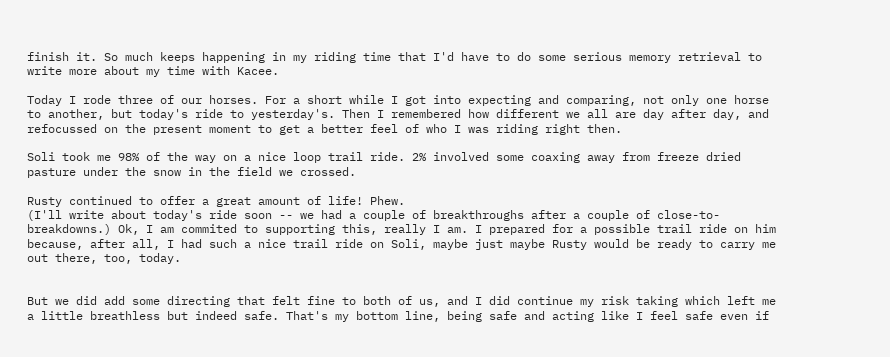finish it. So much keeps happening in my riding time that I'd have to do some serious memory retrieval to write more about my time with Kacee.

Today I rode three of our horses. For a short while I got into expecting and comparing, not only one horse to another, but today's ride to yesterday's. Then I remembered how different we all are day after day, and refocussed on the present moment to get a better feel of who I was riding right then.

Soli took me 98% of the way on a nice loop trail ride. 2% involved some coaxing away from freeze dried pasture under the snow in the field we crossed.

Rusty continued to offer a great amount of life! Phew.
(I'll write about today's ride soon -- we had a couple of breakthroughs after a couple of close-to-breakdowns.) Ok, I am commited to supporting this, really I am. I prepared for a possible trail ride on him because, after all, I had such a nice trail ride on Soli, maybe just maybe Rusty would be ready to carry me out there, too, today.


But we did add some directing that felt fine to both of us, and I did continue my risk taking which left me a little breathless but indeed safe. That's my bottom line, being safe and acting like I feel safe even if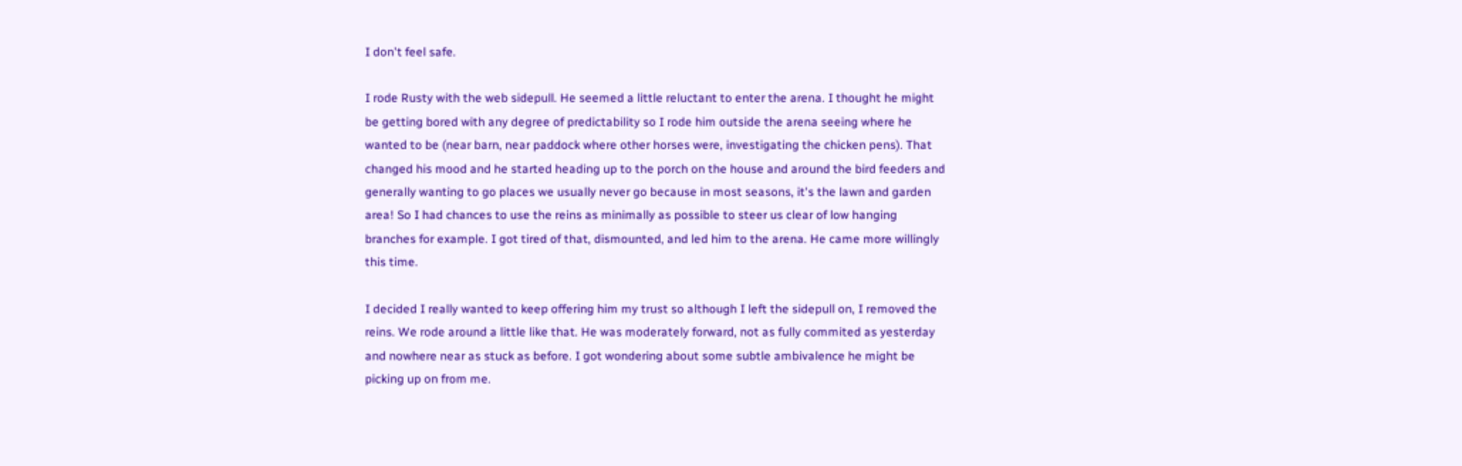I don't feel safe.

I rode Rusty with the web sidepull. He seemed a little reluctant to enter the arena. I thought he might be getting bored with any degree of predictability so I rode him outside the arena seeing where he wanted to be (near barn, near paddock where other horses were, investigating the chicken pens). That changed his mood and he started heading up to the porch on the house and around the bird feeders and generally wanting to go places we usually never go because in most seasons, it's the lawn and garden area! So I had chances to use the reins as minimally as possible to steer us clear of low hanging branches for example. I got tired of that, dismounted, and led him to the arena. He came more willingly this time.

I decided I really wanted to keep offering him my trust so although I left the sidepull on, I removed the reins. We rode around a little like that. He was moderately forward, not as fully commited as yesterday and nowhere near as stuck as before. I got wondering about some subtle ambivalence he might be picking up on from me.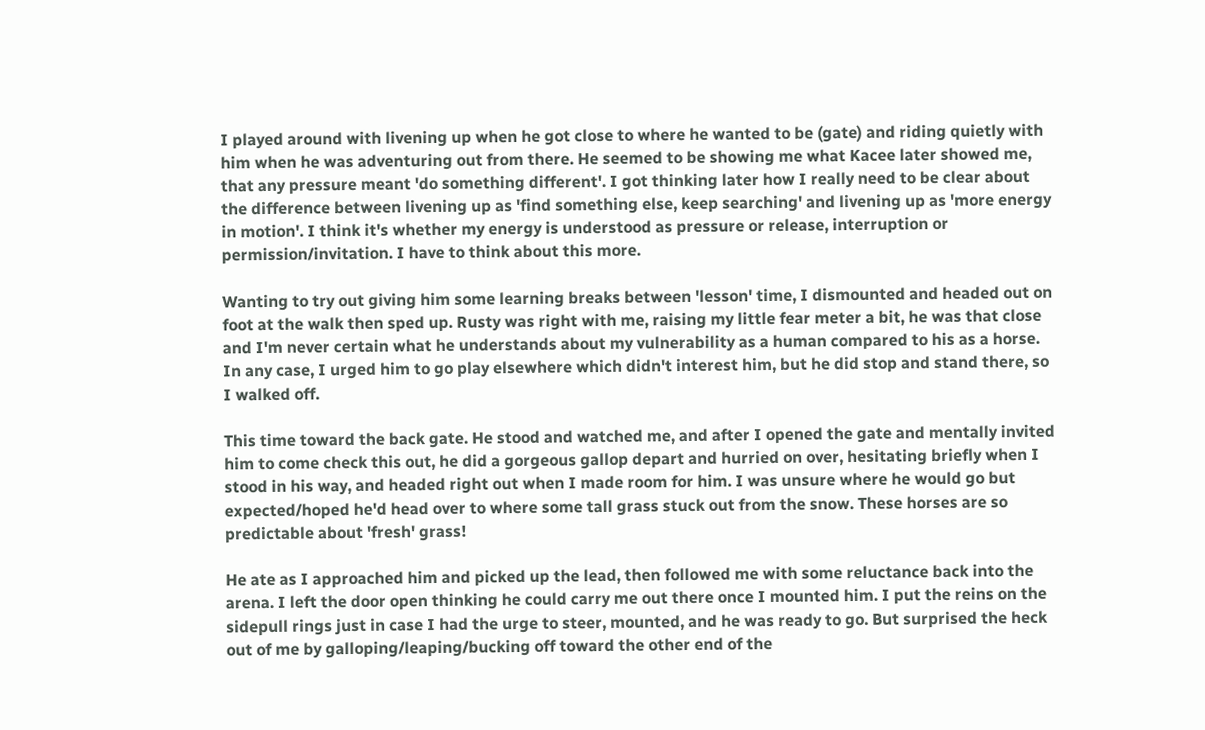I played around with livening up when he got close to where he wanted to be (gate) and riding quietly with him when he was adventuring out from there. He seemed to be showing me what Kacee later showed me, that any pressure meant 'do something different'. I got thinking later how I really need to be clear about the difference between livening up as 'find something else, keep searching' and livening up as 'more energy in motion'. I think it's whether my energy is understood as pressure or release, interruption or permission/invitation. I have to think about this more.

Wanting to try out giving him some learning breaks between 'lesson' time, I dismounted and headed out on foot at the walk then sped up. Rusty was right with me, raising my little fear meter a bit, he was that close and I'm never certain what he understands about my vulnerability as a human compared to his as a horse. In any case, I urged him to go play elsewhere which didn't interest him, but he did stop and stand there, so I walked off.

This time toward the back gate. He stood and watched me, and after I opened the gate and mentally invited him to come check this out, he did a gorgeous gallop depart and hurried on over, hesitating briefly when I stood in his way, and headed right out when I made room for him. I was unsure where he would go but expected/hoped he'd head over to where some tall grass stuck out from the snow. These horses are so predictable about 'fresh' grass!

He ate as I approached him and picked up the lead, then followed me with some reluctance back into the arena. I left the door open thinking he could carry me out there once I mounted him. I put the reins on the sidepull rings just in case I had the urge to steer, mounted, and he was ready to go. But surprised the heck out of me by galloping/leaping/bucking off toward the other end of the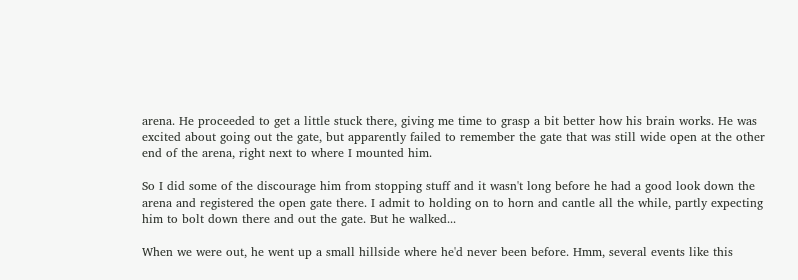arena. He proceeded to get a little stuck there, giving me time to grasp a bit better how his brain works. He was excited about going out the gate, but apparently failed to remember the gate that was still wide open at the other end of the arena, right next to where I mounted him.

So I did some of the discourage him from stopping stuff and it wasn't long before he had a good look down the arena and registered the open gate there. I admit to holding on to horn and cantle all the while, partly expecting him to bolt down there and out the gate. But he walked...

When we were out, he went up a small hillside where he'd never been before. Hmm, several events like this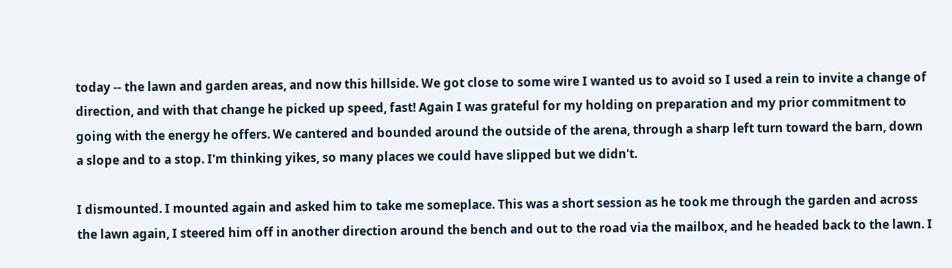today -- the lawn and garden areas, and now this hillside. We got close to some wire I wanted us to avoid so I used a rein to invite a change of direction, and with that change he picked up speed, fast! Again I was grateful for my holding on preparation and my prior commitment to going with the energy he offers. We cantered and bounded around the outside of the arena, through a sharp left turn toward the barn, down a slope and to a stop. I'm thinking yikes, so many places we could have slipped but we didn't.

I dismounted. I mounted again and asked him to take me someplace. This was a short session as he took me through the garden and across the lawn again, I steered him off in another direction around the bench and out to the road via the mailbox, and he headed back to the lawn. I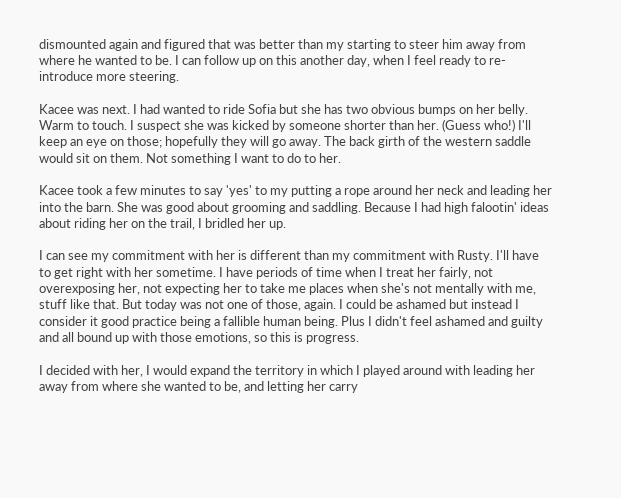dismounted again and figured that was better than my starting to steer him away from where he wanted to be. I can follow up on this another day, when I feel ready to re-introduce more steering.

Kacee was next. I had wanted to ride Sofia but she has two obvious bumps on her belly. Warm to touch. I suspect she was kicked by someone shorter than her. (Guess who!) I'll keep an eye on those; hopefully they will go away. The back girth of the western saddle would sit on them. Not something I want to do to her.

Kacee took a few minutes to say 'yes' to my putting a rope around her neck and leading her into the barn. She was good about grooming and saddling. Because I had high falootin' ideas about riding her on the trail, I bridled her up.

I can see my commitment with her is different than my commitment with Rusty. I'll have to get right with her sometime. I have periods of time when I treat her fairly, not overexposing her, not expecting her to take me places when she's not mentally with me, stuff like that. But today was not one of those, again. I could be ashamed but instead I consider it good practice being a fallible human being. Plus I didn't feel ashamed and guilty and all bound up with those emotions, so this is progress.

I decided with her, I would expand the territory in which I played around with leading her away from where she wanted to be, and letting her carry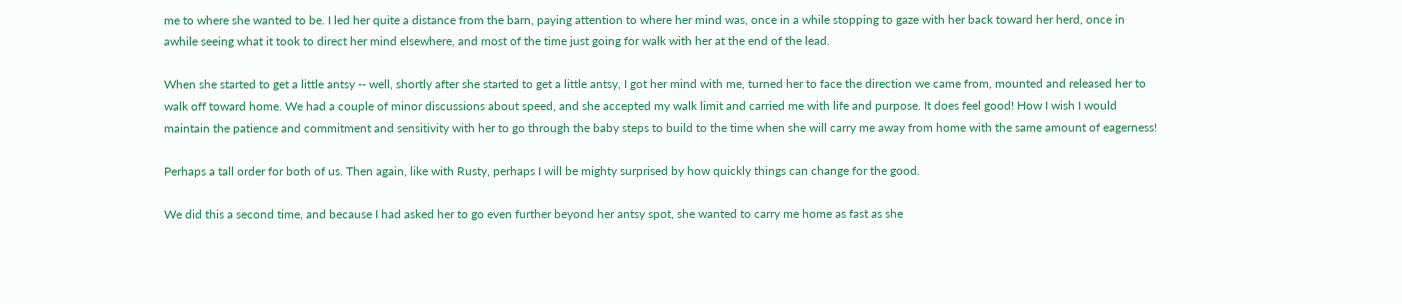me to where she wanted to be. I led her quite a distance from the barn, paying attention to where her mind was, once in a while stopping to gaze with her back toward her herd, once in awhile seeing what it took to direct her mind elsewhere, and most of the time just going for walk with her at the end of the lead.

When she started to get a little antsy -- well, shortly after she started to get a little antsy, I got her mind with me, turned her to face the direction we came from, mounted and released her to walk off toward home. We had a couple of minor discussions about speed, and she accepted my walk limit and carried me with life and purpose. It does feel good! How I wish I would maintain the patience and commitment and sensitivity with her to go through the baby steps to build to the time when she will carry me away from home with the same amount of eagerness!

Perhaps a tall order for both of us. Then again, like with Rusty, perhaps I will be mighty surprised by how quickly things can change for the good.

We did this a second time, and because I had asked her to go even further beyond her antsy spot, she wanted to carry me home as fast as she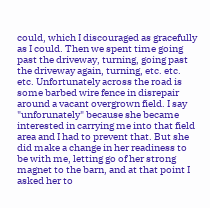could, which I discouraged as gracefully as I could. Then we spent time going past the driveway, turning, going past the driveway again, turning, etc. etc. etc. Unfortunately across the road is some barbed wire fence in disrepair around a vacant overgrown field. I say "unforunately" because she became interested in carrying me into that field area and I had to prevent that. But she did make a change in her readiness to be with me, letting go of her strong magnet to the barn, and at that point I asked her to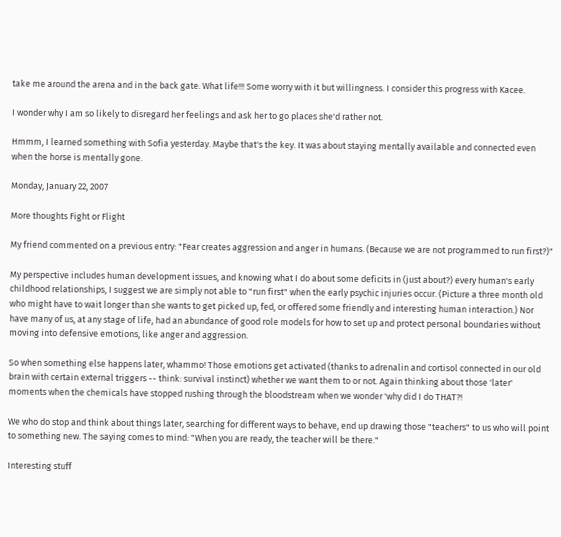take me around the arena and in the back gate. What life!!! Some worry with it but willingness. I consider this progress with Kacee.

I wonder why I am so likely to disregard her feelings and ask her to go places she'd rather not.

Hmmm, I learned something with Sofia yesterday. Maybe that's the key. It was about staying mentally available and connected even when the horse is mentally gone.

Monday, January 22, 2007

More thoughts Fight or Flight

My friend commented on a previous entry: "Fear creates aggression and anger in humans. (Because we are not programmed to run first?)"

My perspective includes human development issues, and knowing what I do about some deficits in (just about?) every human's early childhood relationships, I suggest we are simply not able to "run first" when the early psychic injuries occur. (Picture a three month old who might have to wait longer than she wants to get picked up, fed, or offered some friendly and interesting human interaction.) Nor have many of us, at any stage of life, had an abundance of good role models for how to set up and protect personal boundaries without moving into defensive emotions, like anger and aggression.

So when something else happens later, whammo! Those emotions get activated (thanks to adrenalin and cortisol connected in our old brain with certain external triggers -- think: survival instinct) whether we want them to or not. Again thinking about those 'later' moments when the chemicals have stopped rushing through the bloodstream when we wonder 'why did I do THAT?!

We who do stop and think about things later, searching for different ways to behave, end up drawing those "teachers" to us who will point to something new. The saying comes to mind: "When you are ready, the teacher will be there."

Interesting stuff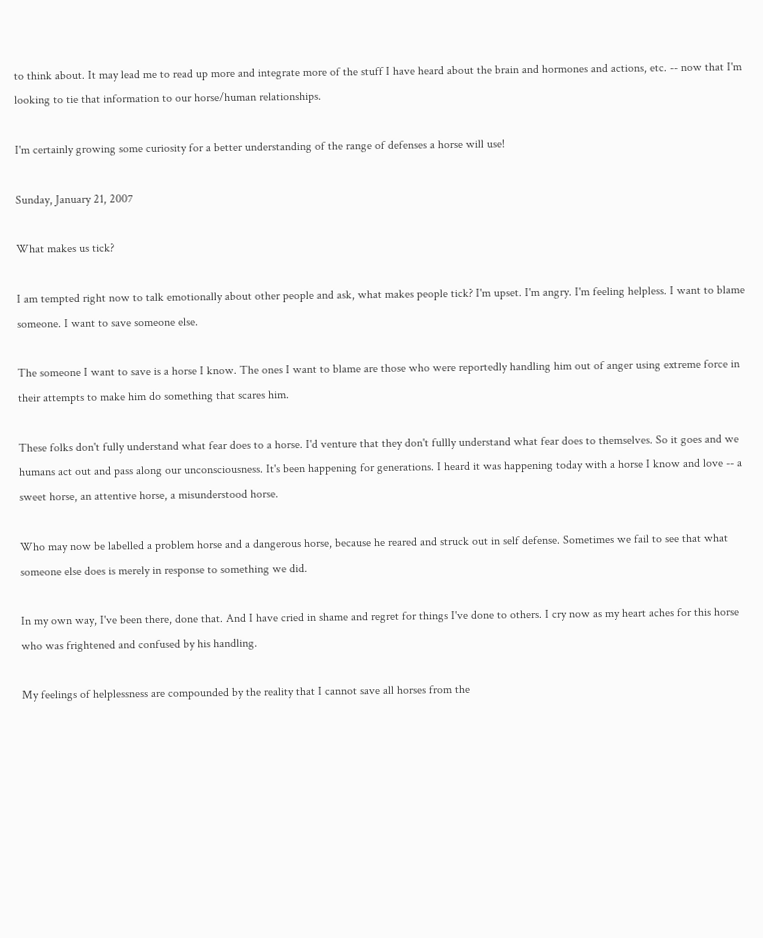to think about. It may lead me to read up more and integrate more of the stuff I have heard about the brain and hormones and actions, etc. -- now that I'm looking to tie that information to our horse/human relationships.

I'm certainly growing some curiosity for a better understanding of the range of defenses a horse will use!

Sunday, January 21, 2007

What makes us tick?

I am tempted right now to talk emotionally about other people and ask, what makes people tick? I'm upset. I'm angry. I'm feeling helpless. I want to blame someone. I want to save someone else.

The someone I want to save is a horse I know. The ones I want to blame are those who were reportedly handling him out of anger using extreme force in their attempts to make him do something that scares him.

These folks don't fully understand what fear does to a horse. I'd venture that they don't fullly understand what fear does to themselves. So it goes and we humans act out and pass along our unconsciousness. It's been happening for generations. I heard it was happening today with a horse I know and love -- a sweet horse, an attentive horse, a misunderstood horse.

Who may now be labelled a problem horse and a dangerous horse, because he reared and struck out in self defense. Sometimes we fail to see that what someone else does is merely in response to something we did.

In my own way, I've been there, done that. And I have cried in shame and regret for things I've done to others. I cry now as my heart aches for this horse who was frightened and confused by his handling.

My feelings of helplessness are compounded by the reality that I cannot save all horses from the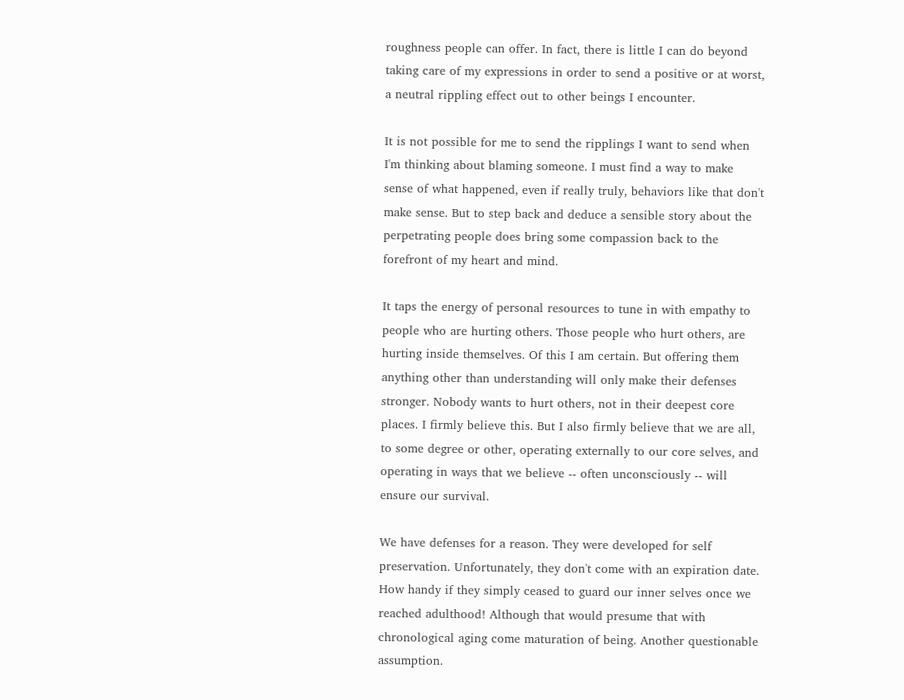roughness people can offer. In fact, there is little I can do beyond taking care of my expressions in order to send a positive or at worst, a neutral rippling effect out to other beings I encounter.

It is not possible for me to send the ripplings I want to send when I'm thinking about blaming someone. I must find a way to make sense of what happened, even if really truly, behaviors like that don't make sense. But to step back and deduce a sensible story about the perpetrating people does bring some compassion back to the forefront of my heart and mind.

It taps the energy of personal resources to tune in with empathy to people who are hurting others. Those people who hurt others, are hurting inside themselves. Of this I am certain. But offering them anything other than understanding will only make their defenses stronger. Nobody wants to hurt others, not in their deepest core places. I firmly believe this. But I also firmly believe that we are all, to some degree or other, operating externally to our core selves, and operating in ways that we believe -- often unconsciously -- will ensure our survival.

We have defenses for a reason. They were developed for self preservation. Unfortunately, they don't come with an expiration date. How handy if they simply ceased to guard our inner selves once we reached adulthood! Although that would presume that with chronological aging come maturation of being. Another questionable assumption.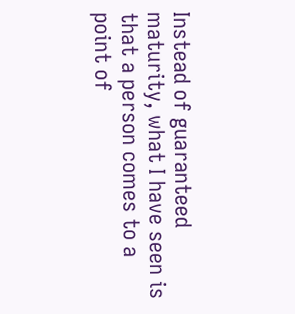Instead of guaranteed maturity, what I have seen is that a person comes to a point of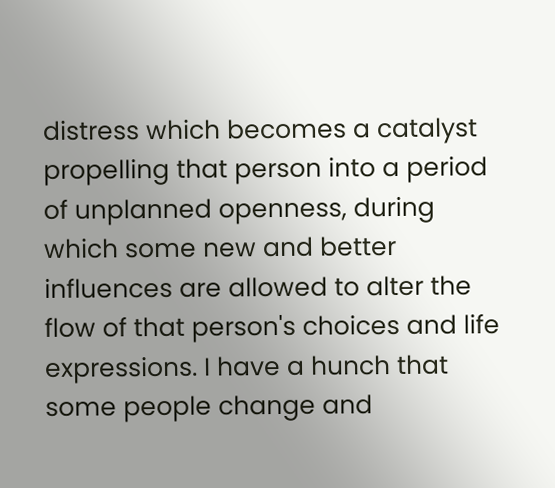distress which becomes a catalyst propelling that person into a period of unplanned openness, during which some new and better influences are allowed to alter the flow of that person's choices and life expressions. I have a hunch that some people change and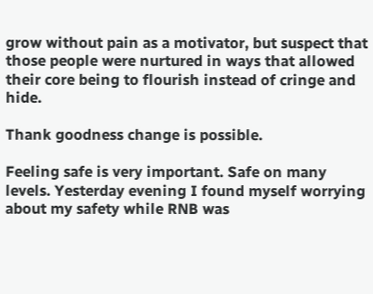grow without pain as a motivator, but suspect that those people were nurtured in ways that allowed their core being to flourish instead of cringe and hide.

Thank goodness change is possible.

Feeling safe is very important. Safe on many levels. Yesterday evening I found myself worrying about my safety while RNB was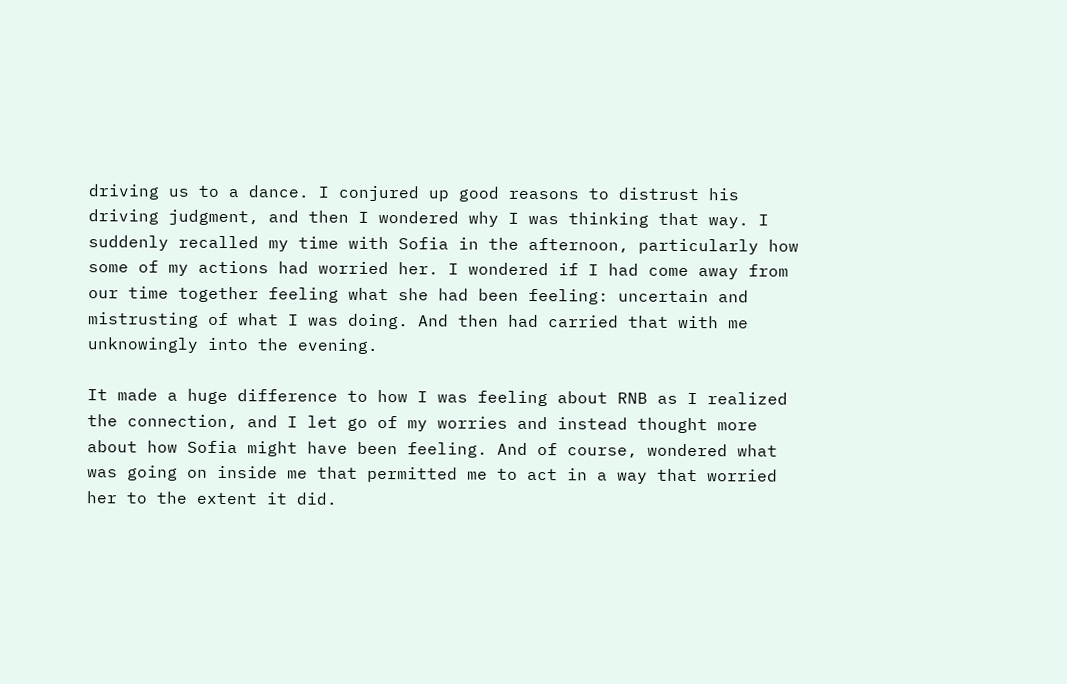driving us to a dance. I conjured up good reasons to distrust his driving judgment, and then I wondered why I was thinking that way. I suddenly recalled my time with Sofia in the afternoon, particularly how some of my actions had worried her. I wondered if I had come away from our time together feeling what she had been feeling: uncertain and mistrusting of what I was doing. And then had carried that with me unknowingly into the evening.

It made a huge difference to how I was feeling about RNB as I realized the connection, and I let go of my worries and instead thought more about how Sofia might have been feeling. And of course, wondered what was going on inside me that permitted me to act in a way that worried her to the extent it did.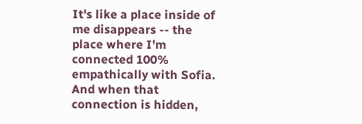It's like a place inside of me disappears -- the place where I'm connected 100% empathically with Sofia. And when that connection is hidden,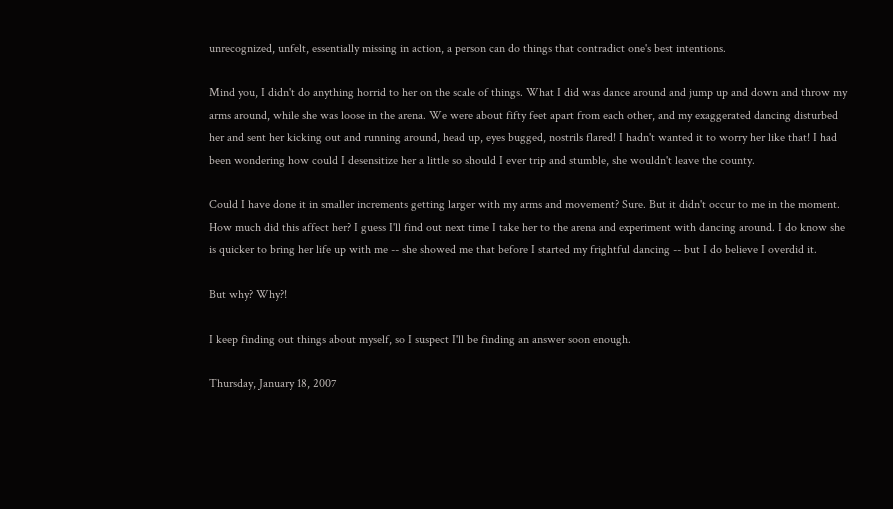unrecognized, unfelt, essentially missing in action, a person can do things that contradict one's best intentions.

Mind you, I didn't do anything horrid to her on the scale of things. What I did was dance around and jump up and down and throw my arms around, while she was loose in the arena. We were about fifty feet apart from each other, and my exaggerated dancing disturbed her and sent her kicking out and running around, head up, eyes bugged, nostrils flared! I hadn't wanted it to worry her like that! I had been wondering how could I desensitize her a little so should I ever trip and stumble, she wouldn't leave the county.

Could I have done it in smaller increments getting larger with my arms and movement? Sure. But it didn't occur to me in the moment. How much did this affect her? I guess I'll find out next time I take her to the arena and experiment with dancing around. I do know she is quicker to bring her life up with me -- she showed me that before I started my frightful dancing -- but I do believe I overdid it.

But why? Why?!

I keep finding out things about myself, so I suspect I'll be finding an answer soon enough.

Thursday, January 18, 2007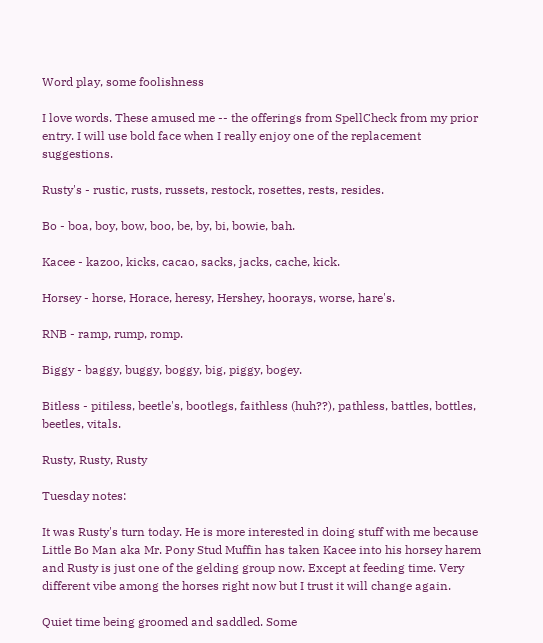Word play, some foolishness

I love words. These amused me -- the offerings from SpellCheck from my prior entry. I will use bold face when I really enjoy one of the replacement suggestions.

Rusty's - rustic, rusts, russets, restock, rosettes, rests, resides.

Bo - boa, boy, bow, boo, be, by, bi, bowie, bah.

Kacee - kazoo, kicks, cacao, sacks, jacks, cache, kick.

Horsey - horse, Horace, heresy, Hershey, hoorays, worse, hare's.

RNB - ramp, rump, romp.

Biggy - baggy, buggy, boggy, big, piggy, bogey.

Bitless - pitiless, beetle's, bootlegs, faithless (huh??), pathless, battles, bottles, beetles, vitals.

Rusty, Rusty, Rusty

Tuesday notes:

It was Rusty's turn today. He is more interested in doing stuff with me because Little Bo Man aka Mr. Pony Stud Muffin has taken Kacee into his horsey harem and Rusty is just one of the gelding group now. Except at feeding time. Very different vibe among the horses right now but I trust it will change again.

Quiet time being groomed and saddled. Some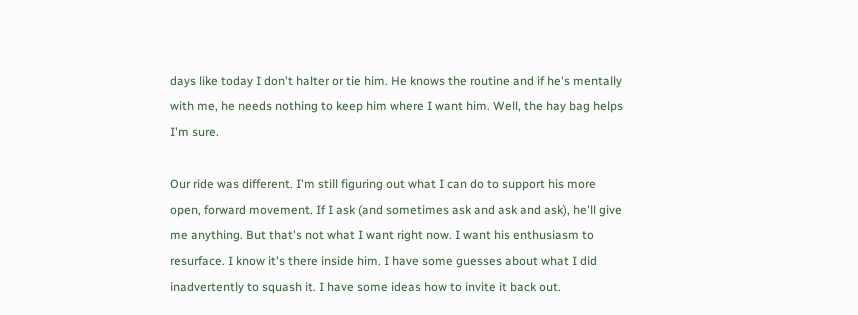days like today I don't halter or tie him. He knows the routine and if he's mentally with me, he needs nothing to keep him where I want him. Well, the hay bag helps I'm sure.

Our ride was different. I'm still figuring out what I can do to support his more open, forward movement. If I ask (and sometimes ask and ask and ask), he'll give me anything. But that's not what I want right now. I want his enthusiasm to resurface. I know it's there inside him. I have some guesses about what I did inadvertently to squash it. I have some ideas how to invite it back out.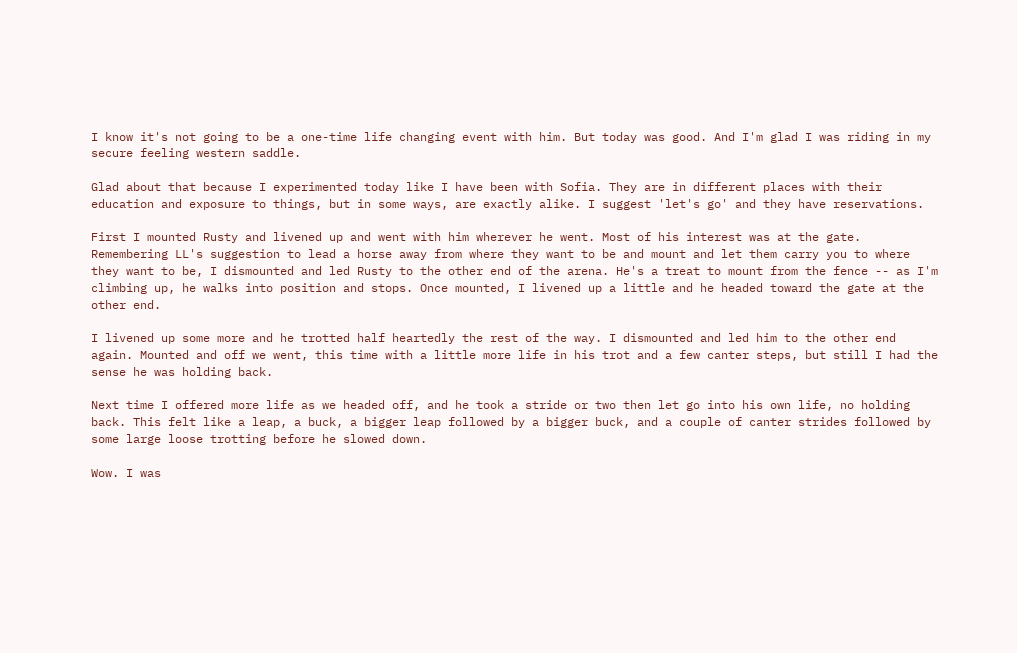I know it's not going to be a one-time life changing event with him. But today was good. And I'm glad I was riding in my secure feeling western saddle.

Glad about that because I experimented today like I have been with Sofia. They are in different places with their education and exposure to things, but in some ways, are exactly alike. I suggest 'let's go' and they have reservations.

First I mounted Rusty and livened up and went with him wherever he went. Most of his interest was at the gate. Remembering LL's suggestion to lead a horse away from where they want to be and mount and let them carry you to where they want to be, I dismounted and led Rusty to the other end of the arena. He's a treat to mount from the fence -- as I'm climbing up, he walks into position and stops. Once mounted, I livened up a little and he headed toward the gate at the other end.

I livened up some more and he trotted half heartedly the rest of the way. I dismounted and led him to the other end again. Mounted and off we went, this time with a little more life in his trot and a few canter steps, but still I had the sense he was holding back.

Next time I offered more life as we headed off, and he took a stride or two then let go into his own life, no holding back. This felt like a leap, a buck, a bigger leap followed by a bigger buck, and a couple of canter strides followed by some large loose trotting before he slowed down.

Wow. I was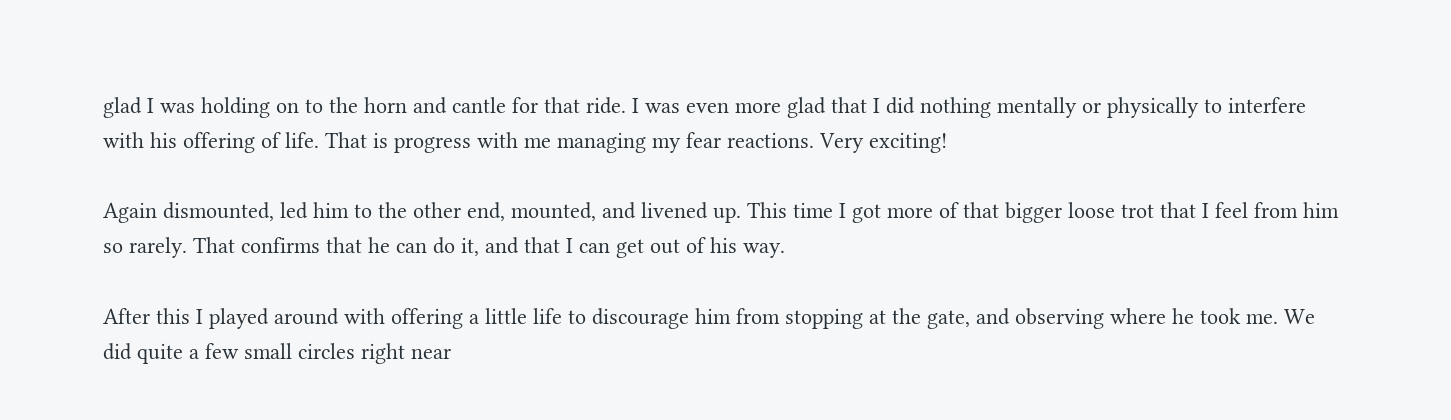glad I was holding on to the horn and cantle for that ride. I was even more glad that I did nothing mentally or physically to interfere with his offering of life. That is progress with me managing my fear reactions. Very exciting!

Again dismounted, led him to the other end, mounted, and livened up. This time I got more of that bigger loose trot that I feel from him so rarely. That confirms that he can do it, and that I can get out of his way.

After this I played around with offering a little life to discourage him from stopping at the gate, and observing where he took me. We did quite a few small circles right near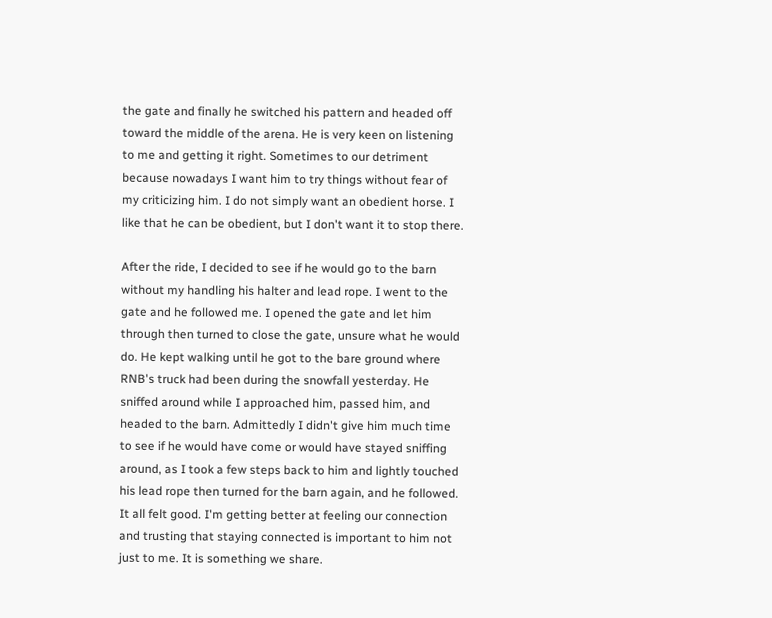the gate and finally he switched his pattern and headed off toward the middle of the arena. He is very keen on listening to me and getting it right. Sometimes to our detriment because nowadays I want him to try things without fear of my criticizing him. I do not simply want an obedient horse. I like that he can be obedient, but I don't want it to stop there.

After the ride, I decided to see if he would go to the barn without my handling his halter and lead rope. I went to the gate and he followed me. I opened the gate and let him through then turned to close the gate, unsure what he would do. He kept walking until he got to the bare ground where RNB's truck had been during the snowfall yesterday. He sniffed around while I approached him, passed him, and headed to the barn. Admittedly I didn't give him much time to see if he would have come or would have stayed sniffing around, as I took a few steps back to him and lightly touched his lead rope then turned for the barn again, and he followed. It all felt good. I'm getting better at feeling our connection and trusting that staying connected is important to him not just to me. It is something we share.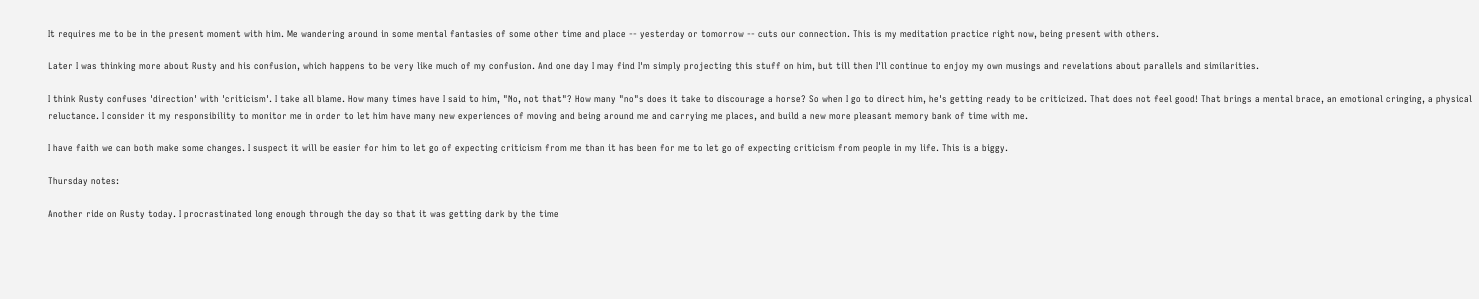It requires me to be in the present moment with him. Me wandering around in some mental fantasies of some other time and place -- yesterday or tomorrow -- cuts our connection. This is my meditation practice right now, being present with others.

Later I was thinking more about Rusty and his confusion, which happens to be very like much of my confusion. And one day I may find I'm simply projecting this stuff on him, but till then I'll continue to enjoy my own musings and revelations about parallels and similarities.

I think Rusty confuses 'direction' with 'criticism'. I take all blame. How many times have I said to him, "No, not that"? How many "no"s does it take to discourage a horse? So when I go to direct him, he's getting ready to be criticized. That does not feel good! That brings a mental brace, an emotional cringing, a physical reluctance. I consider it my responsibility to monitor me in order to let him have many new experiences of moving and being around me and carrying me places, and build a new more pleasant memory bank of time with me.

I have faith we can both make some changes. I suspect it will be easier for him to let go of expecting criticism from me than it has been for me to let go of expecting criticism from people in my life. This is a biggy.

Thursday notes:

Another ride on Rusty today. I procrastinated long enough through the day so that it was getting dark by the time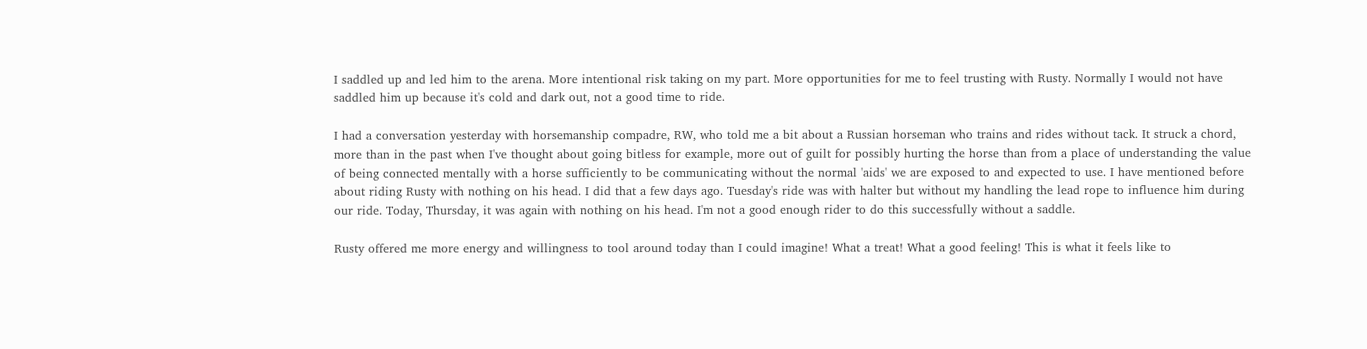I saddled up and led him to the arena. More intentional risk taking on my part. More opportunities for me to feel trusting with Rusty. Normally I would not have saddled him up because it's cold and dark out, not a good time to ride.

I had a conversation yesterday with horsemanship compadre, RW, who told me a bit about a Russian horseman who trains and rides without tack. It struck a chord, more than in the past when I've thought about going bitless for example, more out of guilt for possibly hurting the horse than from a place of understanding the value of being connected mentally with a horse sufficiently to be communicating without the normal 'aids' we are exposed to and expected to use. I have mentioned before about riding Rusty with nothing on his head. I did that a few days ago. Tuesday's ride was with halter but without my handling the lead rope to influence him during our ride. Today, Thursday, it was again with nothing on his head. I'm not a good enough rider to do this successfully without a saddle.

Rusty offered me more energy and willingness to tool around today than I could imagine! What a treat! What a good feeling! This is what it feels like to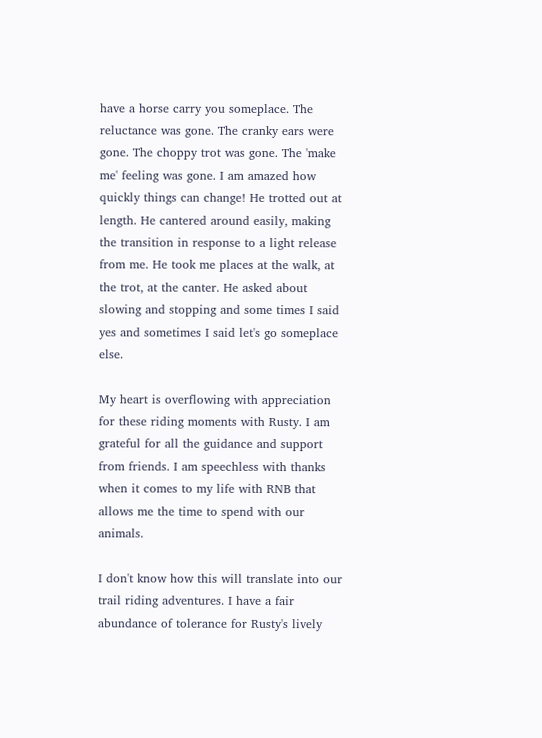have a horse carry you someplace. The reluctance was gone. The cranky ears were gone. The choppy trot was gone. The 'make me' feeling was gone. I am amazed how quickly things can change! He trotted out at length. He cantered around easily, making the transition in response to a light release from me. He took me places at the walk, at the trot, at the canter. He asked about slowing and stopping and some times I said yes and sometimes I said let's go someplace else.

My heart is overflowing with appreciation for these riding moments with Rusty. I am grateful for all the guidance and support from friends. I am speechless with thanks when it comes to my life with RNB that allows me the time to spend with our animals.

I don't know how this will translate into our trail riding adventures. I have a fair abundance of tolerance for Rusty's lively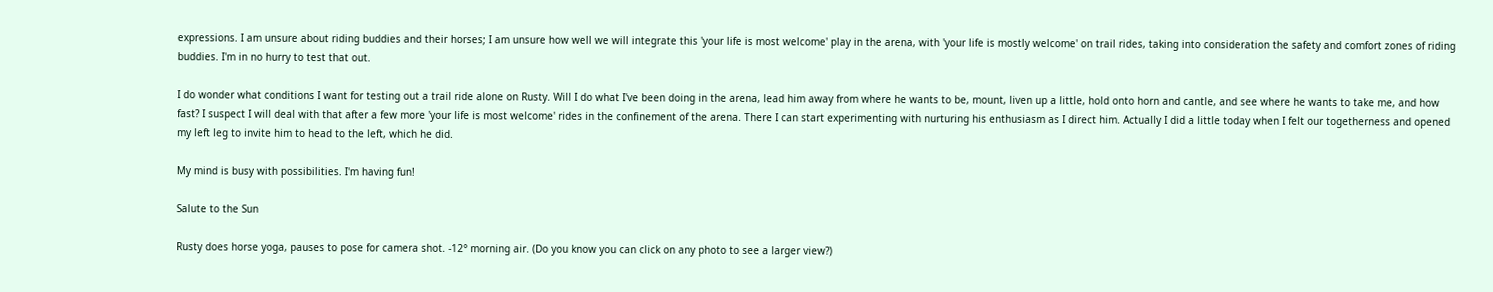expressions. I am unsure about riding buddies and their horses; I am unsure how well we will integrate this 'your life is most welcome' play in the arena, with 'your life is mostly welcome' on trail rides, taking into consideration the safety and comfort zones of riding buddies. I'm in no hurry to test that out.

I do wonder what conditions I want for testing out a trail ride alone on Rusty. Will I do what I've been doing in the arena, lead him away from where he wants to be, mount, liven up a little, hold onto horn and cantle, and see where he wants to take me, and how fast? I suspect I will deal with that after a few more 'your life is most welcome' rides in the confinement of the arena. There I can start experimenting with nurturing his enthusiasm as I direct him. Actually I did a little today when I felt our togetherness and opened my left leg to invite him to head to the left, which he did.

My mind is busy with possibilities. I'm having fun!

Salute to the Sun

Rusty does horse yoga, pauses to pose for camera shot. -12° morning air. (Do you know you can click on any photo to see a larger view?)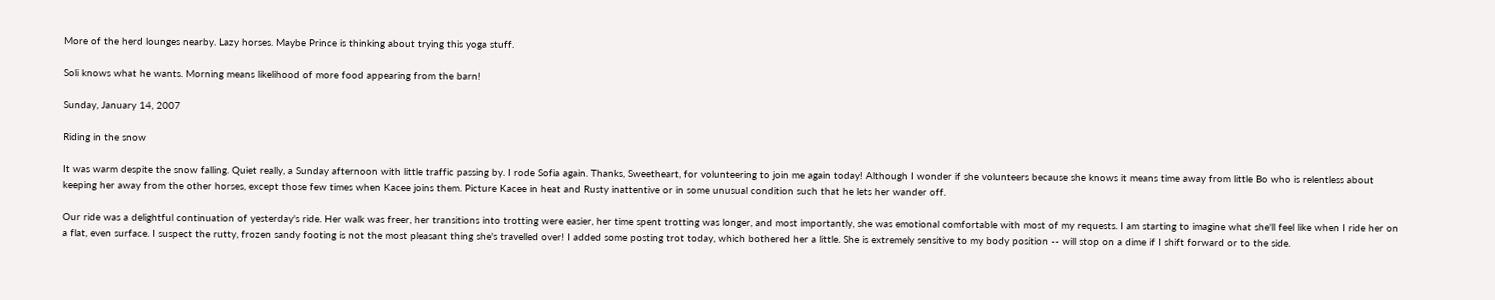More of the herd lounges nearby. Lazy horses. Maybe Prince is thinking about trying this yoga stuff.

Soli knows what he wants. Morning means likelihood of more food appearing from the barn!

Sunday, January 14, 2007

Riding in the snow

It was warm despite the snow falling. Quiet really, a Sunday afternoon with little traffic passing by. I rode Sofia again. Thanks, Sweetheart, for volunteering to join me again today! Although I wonder if she volunteers because she knows it means time away from little Bo who is relentless about keeping her away from the other horses, except those few times when Kacee joins them. Picture Kacee in heat and Rusty inattentive or in some unusual condition such that he lets her wander off.

Our ride was a delightful continuation of yesterday's ride. Her walk was freer, her transitions into trotting were easier, her time spent trotting was longer, and most importantly, she was emotional comfortable with most of my requests. I am starting to imagine what she'll feel like when I ride her on a flat, even surface. I suspect the rutty, frozen sandy footing is not the most pleasant thing she's travelled over! I added some posting trot today, which bothered her a little. She is extremely sensitive to my body position -- will stop on a dime if I shift forward or to the side.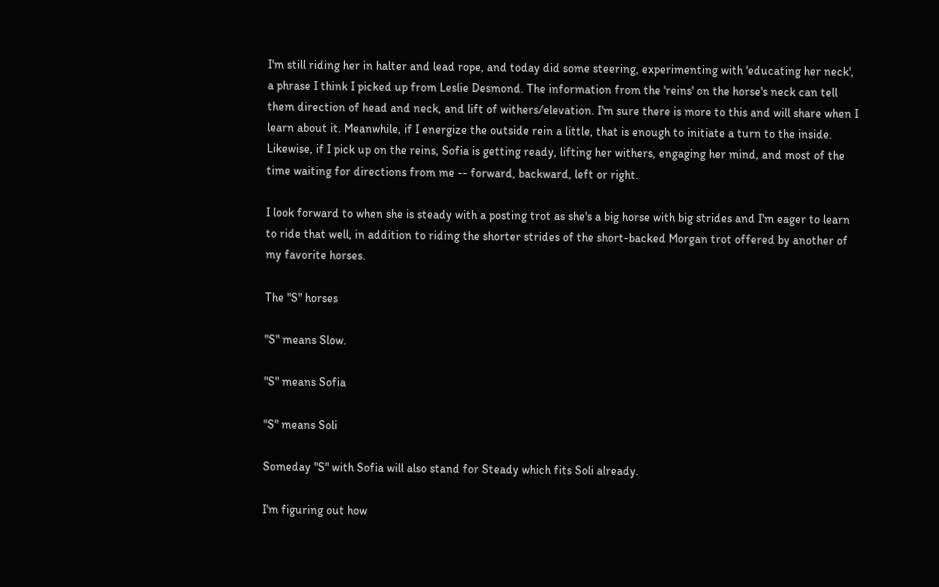I'm still riding her in halter and lead rope, and today did some steering, experimenting with 'educating her neck', a phrase I think I picked up from Leslie Desmond. The information from the 'reins' on the horse's neck can tell them direction of head and neck, and lift of withers/elevation. I'm sure there is more to this and will share when I learn about it. Meanwhile, if I energize the outside rein a little, that is enough to initiate a turn to the inside. Likewise, if I pick up on the reins, Sofia is getting ready, lifting her withers, engaging her mind, and most of the time waiting for directions from me -- forward, backward, left or right.

I look forward to when she is steady with a posting trot as she's a big horse with big strides and I'm eager to learn to ride that well, in addition to riding the shorter strides of the short-backed Morgan trot offered by another of my favorite horses.

The "S" horses

"S" means Slow.

"S" means Sofia

"S" means Soli

Someday "S" with Sofia will also stand for Steady which fits Soli already.

I'm figuring out how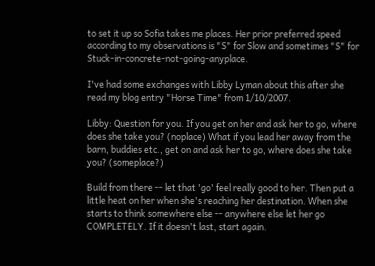to set it up so Sofia takes me places. Her prior preferred speed according to my observations is "S" for Slow and sometimes "S" for Stuck-in-concrete-not-going-anyplace.

I've had some exchanges with Libby Lyman about this after she read my blog entry "Horse Time" from 1/10/2007.

Libby: Question for you. If you get on her and ask her to go, where does she take you? (noplace) What if you lead her away from the barn, buddies etc., get on and ask her to go, where does she take you? (someplace?)

Build from there -- let that 'go' feel really good to her. Then put a little heat on her when she's reaching her destination. When she starts to think somewhere else -- anywhere else let her go COMPLETELY. If it doesn't last, start again.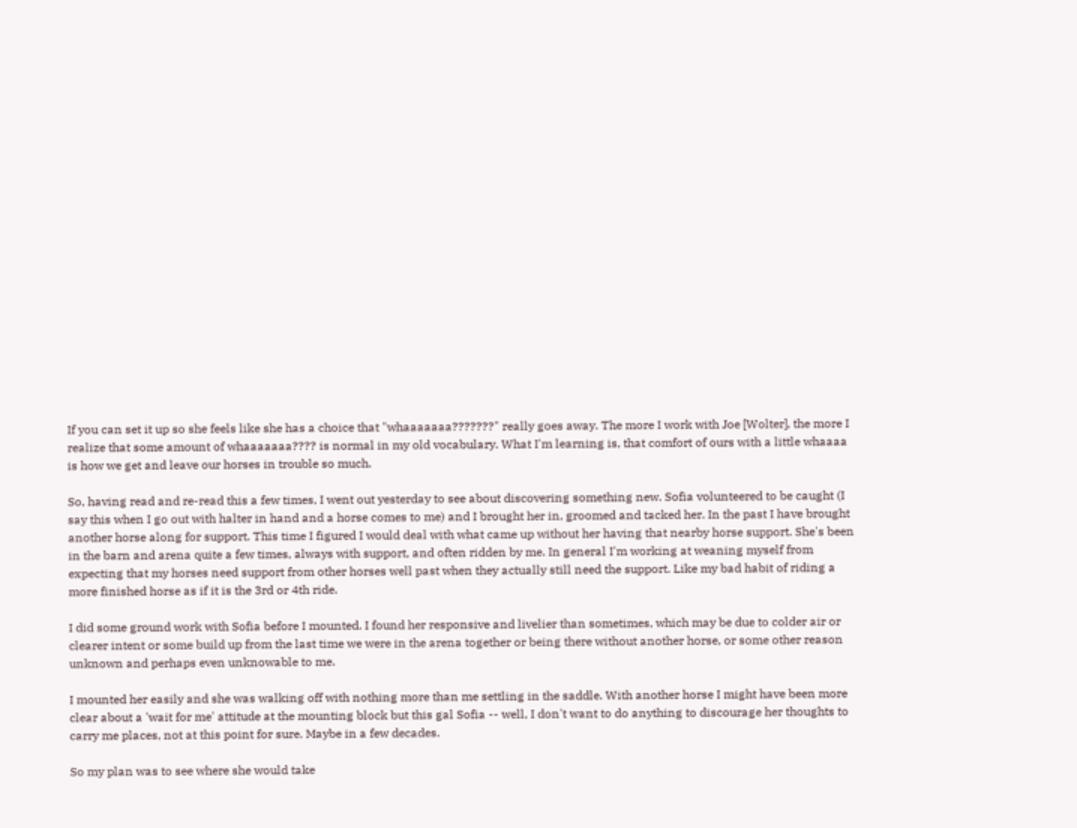If you can set it up so she feels like she has a choice that "whaaaaaaa???????" really goes away. The more I work with Joe [Wolter], the more I realize that some amount of whaaaaaaa???? is normal in my old vocabulary. What I'm learning is, that comfort of ours with a little whaaaa is how we get and leave our horses in trouble so much.

So, having read and re-read this a few times, I went out yesterday to see about discovering something new. Sofia volunteered to be caught (I say this when I go out with halter in hand and a horse comes to me) and I brought her in, groomed and tacked her. In the past I have brought another horse along for support. This time I figured I would deal with what came up without her having that nearby horse support. She's been in the barn and arena quite a few times, always with support, and often ridden by me. In general I'm working at weaning myself from expecting that my horses need support from other horses well past when they actually still need the support. Like my bad habit of riding a more finished horse as if it is the 3rd or 4th ride.

I did some ground work with Sofia before I mounted. I found her responsive and livelier than sometimes, which may be due to colder air or clearer intent or some build up from the last time we were in the arena together or being there without another horse, or some other reason unknown and perhaps even unknowable to me.

I mounted her easily and she was walking off with nothing more than me settling in the saddle. With another horse I might have been more clear about a 'wait for me' attitude at the mounting block but this gal Sofia -- well, I don't want to do anything to discourage her thoughts to carry me places, not at this point for sure. Maybe in a few decades.

So my plan was to see where she would take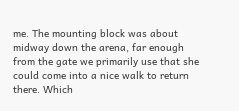me. The mounting block was about midway down the arena, far enough from the gate we primarily use that she could come into a nice walk to return there. Which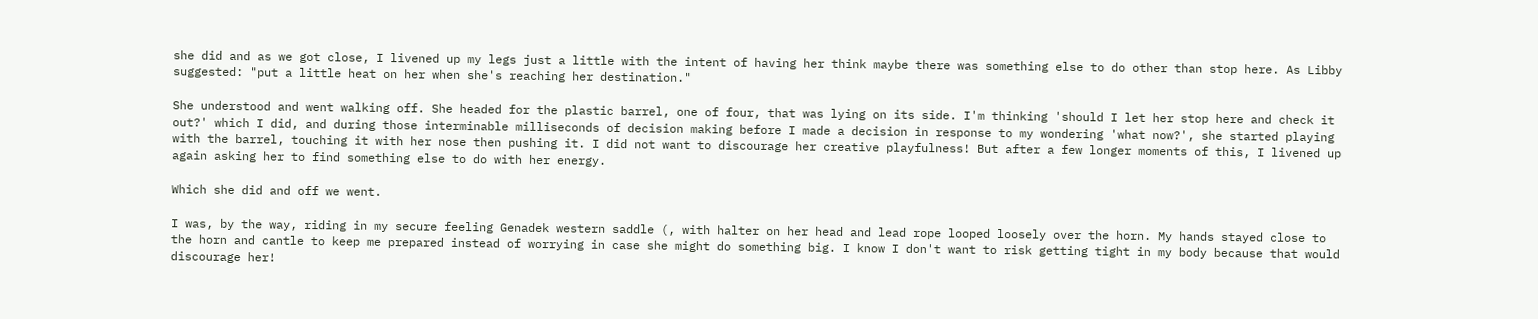she did and as we got close, I livened up my legs just a little with the intent of having her think maybe there was something else to do other than stop here. As Libby suggested: "put a little heat on her when she's reaching her destination."

She understood and went walking off. She headed for the plastic barrel, one of four, that was lying on its side. I'm thinking 'should I let her stop here and check it out?' which I did, and during those interminable milliseconds of decision making before I made a decision in response to my wondering 'what now?', she started playing with the barrel, touching it with her nose then pushing it. I did not want to discourage her creative playfulness! But after a few longer moments of this, I livened up again asking her to find something else to do with her energy.

Which she did and off we went.

I was, by the way, riding in my secure feeling Genadek western saddle (, with halter on her head and lead rope looped loosely over the horn. My hands stayed close to the horn and cantle to keep me prepared instead of worrying in case she might do something big. I know I don't want to risk getting tight in my body because that would discourage her!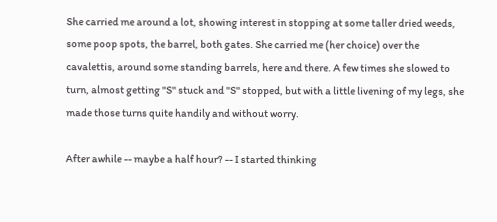She carried me around a lot, showing interest in stopping at some taller dried weeds, some poop spots, the barrel, both gates. She carried me (her choice) over the cavalettis, around some standing barrels, here and there. A few times she slowed to turn, almost getting "S" stuck and "S" stopped, but with a little livening of my legs, she made those turns quite handily and without worry.

After awhile -- maybe a half hour? -- I started thinking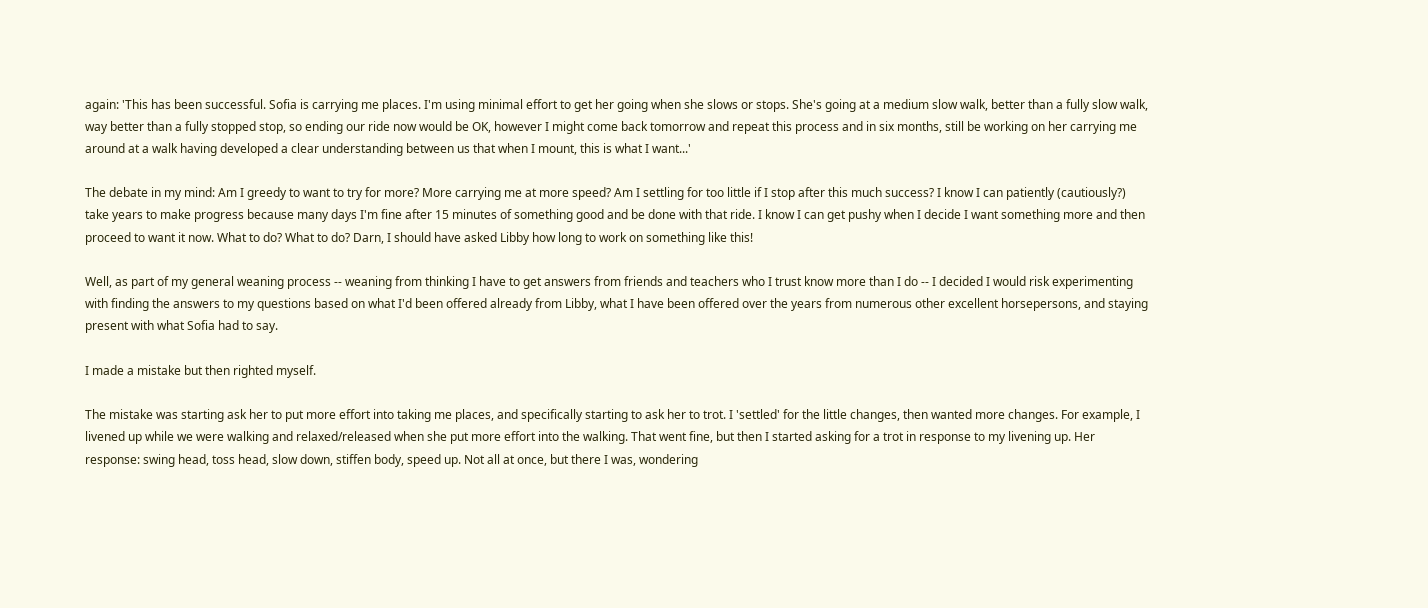again: 'This has been successful. Sofia is carrying me places. I'm using minimal effort to get her going when she slows or stops. She's going at a medium slow walk, better than a fully slow walk, way better than a fully stopped stop, so ending our ride now would be OK, however I might come back tomorrow and repeat this process and in six months, still be working on her carrying me around at a walk having developed a clear understanding between us that when I mount, this is what I want...'

The debate in my mind: Am I greedy to want to try for more? More carrying me at more speed? Am I settling for too little if I stop after this much success? I know I can patiently (cautiously?) take years to make progress because many days I'm fine after 15 minutes of something good and be done with that ride. I know I can get pushy when I decide I want something more and then proceed to want it now. What to do? What to do? Darn, I should have asked Libby how long to work on something like this!

Well, as part of my general weaning process -- weaning from thinking I have to get answers from friends and teachers who I trust know more than I do -- I decided I would risk experimenting with finding the answers to my questions based on what I'd been offered already from Libby, what I have been offered over the years from numerous other excellent horsepersons, and staying present with what Sofia had to say.

I made a mistake but then righted myself.

The mistake was starting ask her to put more effort into taking me places, and specifically starting to ask her to trot. I 'settled' for the little changes, then wanted more changes. For example, I livened up while we were walking and relaxed/released when she put more effort into the walking. That went fine, but then I started asking for a trot in response to my livening up. Her response: swing head, toss head, slow down, stiffen body, speed up. Not all at once, but there I was, wondering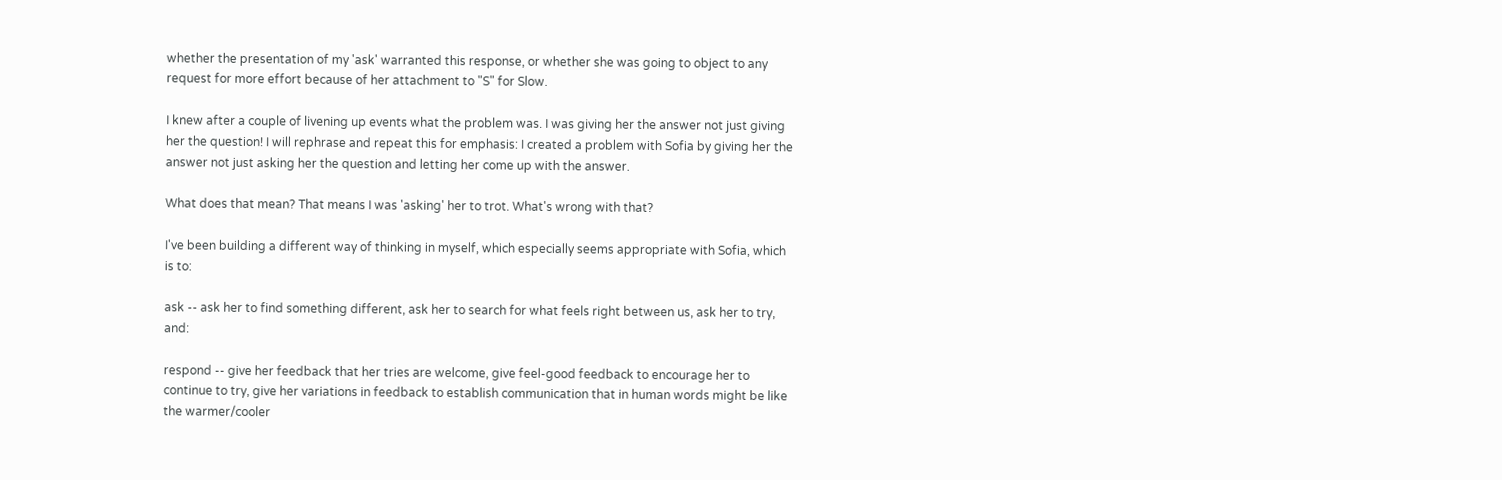whether the presentation of my 'ask' warranted this response, or whether she was going to object to any request for more effort because of her attachment to "S" for Slow.

I knew after a couple of livening up events what the problem was. I was giving her the answer not just giving her the question! I will rephrase and repeat this for emphasis: I created a problem with Sofia by giving her the answer not just asking her the question and letting her come up with the answer.

What does that mean? That means I was 'asking' her to trot. What's wrong with that?

I've been building a different way of thinking in myself, which especially seems appropriate with Sofia, which is to:

ask -- ask her to find something different, ask her to search for what feels right between us, ask her to try, and:

respond -- give her feedback that her tries are welcome, give feel-good feedback to encourage her to continue to try, give her variations in feedback to establish communication that in human words might be like the warmer/cooler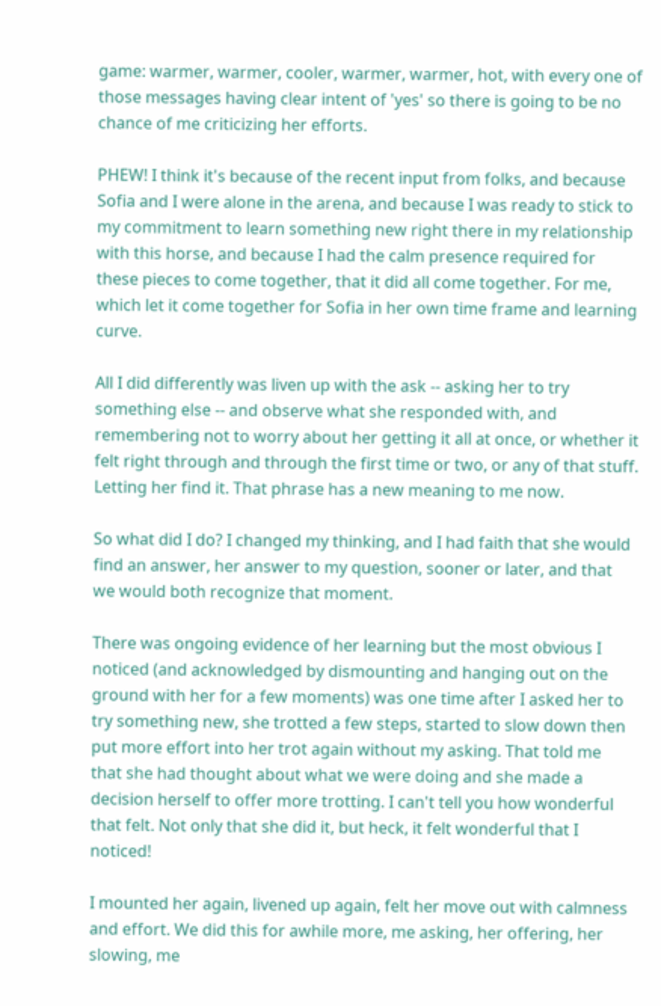game: warmer, warmer, cooler, warmer, warmer, hot, with every one of those messages having clear intent of 'yes' so there is going to be no chance of me criticizing her efforts.

PHEW! I think it's because of the recent input from folks, and because Sofia and I were alone in the arena, and because I was ready to stick to my commitment to learn something new right there in my relationship with this horse, and because I had the calm presence required for these pieces to come together, that it did all come together. For me, which let it come together for Sofia in her own time frame and learning curve.

All I did differently was liven up with the ask -- asking her to try something else -- and observe what she responded with, and remembering not to worry about her getting it all at once, or whether it felt right through and through the first time or two, or any of that stuff. Letting her find it. That phrase has a new meaning to me now.

So what did I do? I changed my thinking, and I had faith that she would find an answer, her answer to my question, sooner or later, and that we would both recognize that moment.

There was ongoing evidence of her learning but the most obvious I noticed (and acknowledged by dismounting and hanging out on the ground with her for a few moments) was one time after I asked her to try something new, she trotted a few steps, started to slow down then put more effort into her trot again without my asking. That told me that she had thought about what we were doing and she made a decision herself to offer more trotting. I can't tell you how wonderful that felt. Not only that she did it, but heck, it felt wonderful that I noticed!

I mounted her again, livened up again, felt her move out with calmness and effort. We did this for awhile more, me asking, her offering, her slowing, me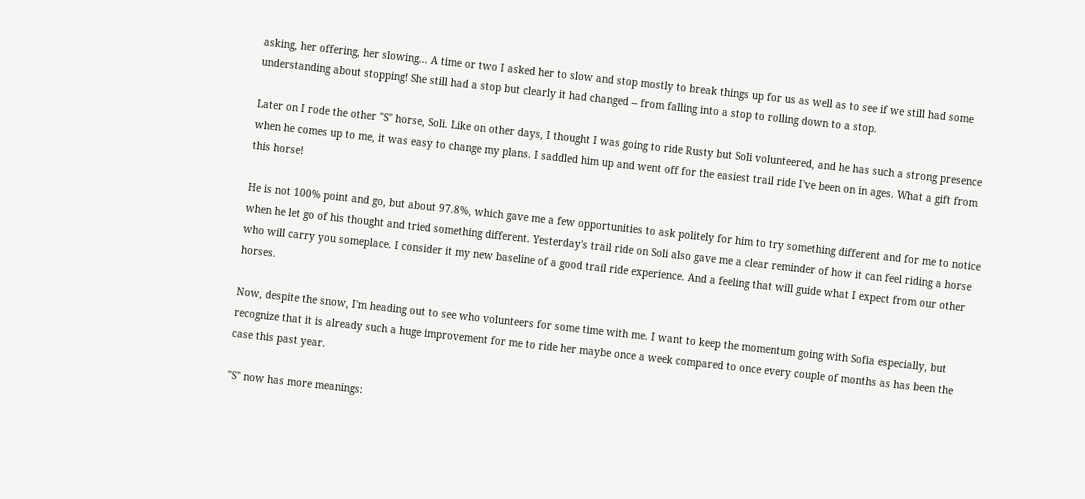asking, her offering, her slowing... A time or two I asked her to slow and stop mostly to break things up for us as well as to see if we still had some understanding about stopping! She still had a stop but clearly it had changed -- from falling into a stop to rolling down to a stop.

Later on I rode the other "S" horse, Soli. Like on other days, I thought I was going to ride Rusty but Soli volunteered, and he has such a strong presence when he comes up to me, it was easy to change my plans. I saddled him up and went off for the easiest trail ride I've been on in ages. What a gift from this horse!

He is not 100% point and go, but about 97.8%, which gave me a few opportunities to ask politely for him to try something different and for me to notice when he let go of his thought and tried something different. Yesterday's trail ride on Soli also gave me a clear reminder of how it can feel riding a horse who will carry you someplace. I consider it my new baseline of a good trail ride experience. And a feeling that will guide what I expect from our other horses.

Now, despite the snow, I'm heading out to see who volunteers for some time with me. I want to keep the momentum going with Sofia especially, but recognize that it is already such a huge improvement for me to ride her maybe once a week compared to once every couple of months as has been the case this past year.

"S" now has more meanings: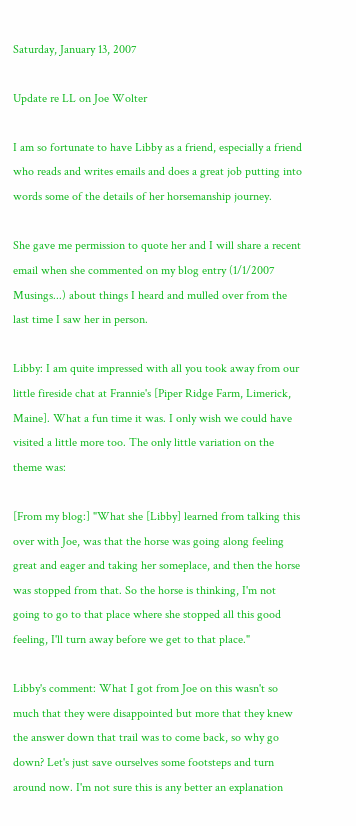Saturday, January 13, 2007

Update re LL on Joe Wolter

I am so fortunate to have Libby as a friend, especially a friend who reads and writes emails and does a great job putting into words some of the details of her horsemanship journey.

She gave me permission to quote her and I will share a recent email when she commented on my blog entry (1/1/2007 Musings...) about things I heard and mulled over from the last time I saw her in person.

Libby: I am quite impressed with all you took away from our little fireside chat at Frannie's [Piper Ridge Farm, Limerick, Maine]. What a fun time it was. I only wish we could have visited a little more too. The only little variation on the theme was:

[From my blog:] "What she [Libby] learned from talking this over with Joe, was that the horse was going along feeling great and eager and taking her someplace, and then the horse was stopped from that. So the horse is thinking, I'm not going to go to that place where she stopped all this good feeling, I'll turn away before we get to that place."

Libby's comment: What I got from Joe on this wasn't so much that they were disappointed but more that they knew the answer down that trail was to come back, so why go down? Let's just save ourselves some footsteps and turn around now. I'm not sure this is any better an explanation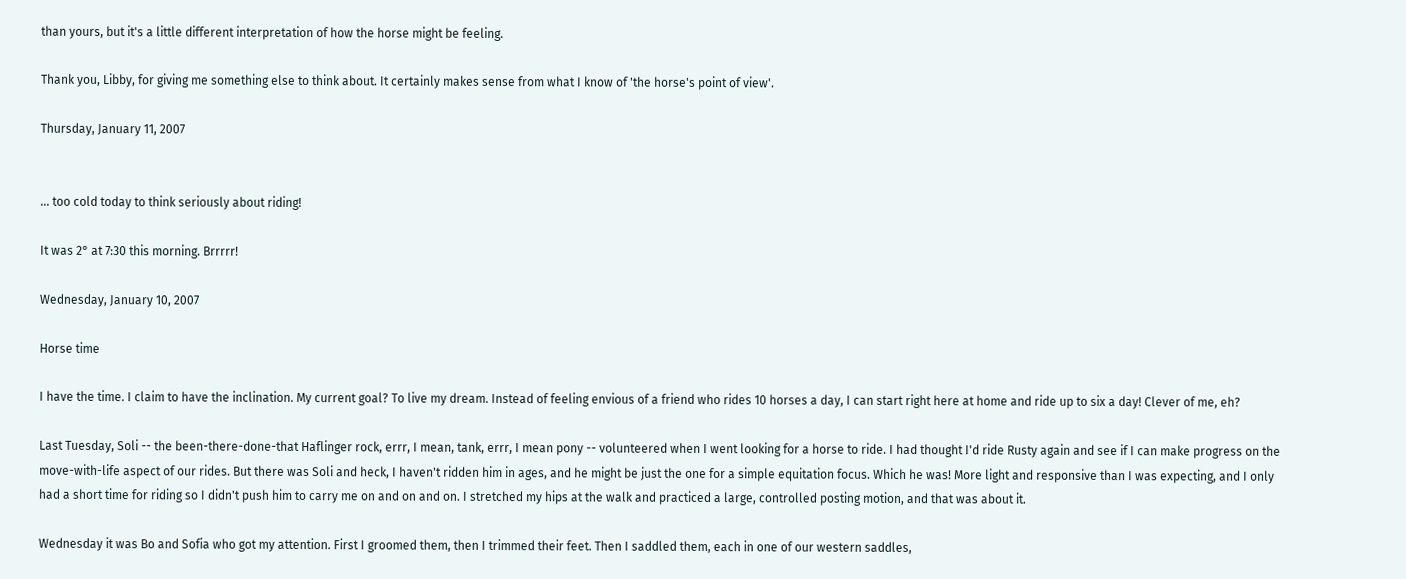than yours, but it's a little different interpretation of how the horse might be feeling.

Thank you, Libby, for giving me something else to think about. It certainly makes sense from what I know of 'the horse's point of view'.

Thursday, January 11, 2007


... too cold today to think seriously about riding!

It was 2° at 7:30 this morning. Brrrrr!

Wednesday, January 10, 2007

Horse time

I have the time. I claim to have the inclination. My current goal? To live my dream. Instead of feeling envious of a friend who rides 10 horses a day, I can start right here at home and ride up to six a day! Clever of me, eh?

Last Tuesday, Soli -- the been-there-done-that Haflinger rock, errr, I mean, tank, errr, I mean pony -- volunteered when I went looking for a horse to ride. I had thought I'd ride Rusty again and see if I can make progress on the move-with-life aspect of our rides. But there was Soli and heck, I haven't ridden him in ages, and he might be just the one for a simple equitation focus. Which he was! More light and responsive than I was expecting, and I only had a short time for riding so I didn't push him to carry me on and on and on. I stretched my hips at the walk and practiced a large, controlled posting motion, and that was about it.

Wednesday it was Bo and Sofia who got my attention. First I groomed them, then I trimmed their feet. Then I saddled them, each in one of our western saddles,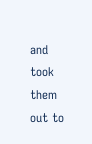and took them out to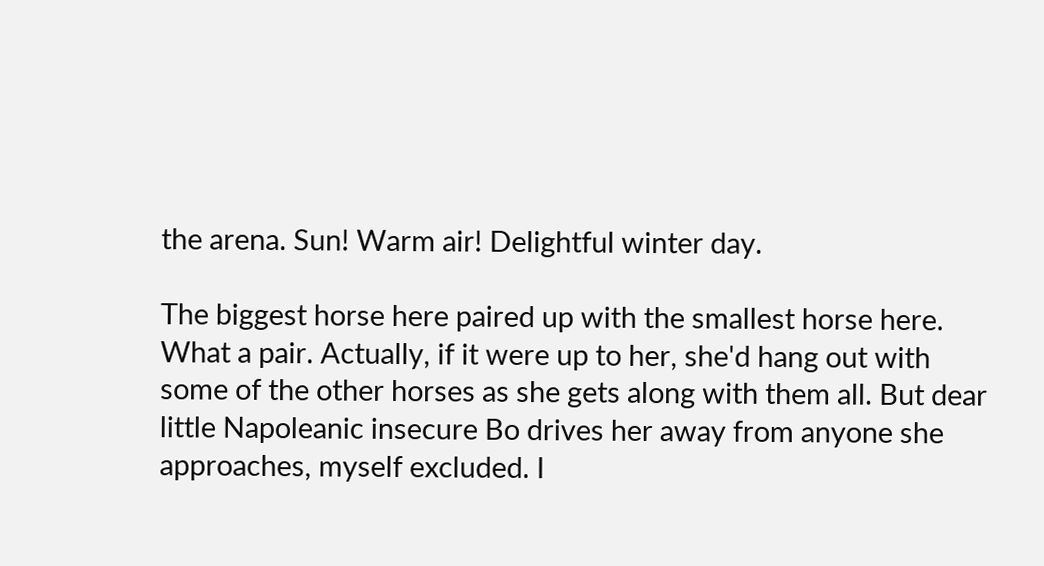the arena. Sun! Warm air! Delightful winter day.

The biggest horse here paired up with the smallest horse here. What a pair. Actually, if it were up to her, she'd hang out with some of the other horses as she gets along with them all. But dear little Napoleanic insecure Bo drives her away from anyone she approaches, myself excluded. I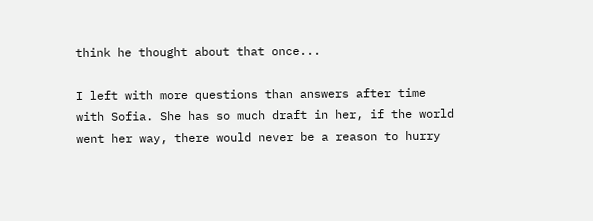think he thought about that once...

I left with more questions than answers after time with Sofia. She has so much draft in her, if the world went her way, there would never be a reason to hurry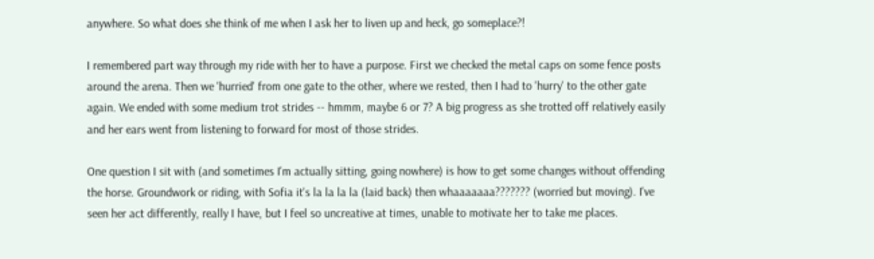anywhere. So what does she think of me when I ask her to liven up and heck, go someplace?!

I remembered part way through my ride with her to have a purpose. First we checked the metal caps on some fence posts around the arena. Then we 'hurried' from one gate to the other, where we rested, then I had to 'hurry' to the other gate again. We ended with some medium trot strides -- hmmm, maybe 6 or 7? A big progress as she trotted off relatively easily and her ears went from listening to forward for most of those strides.

One question I sit with (and sometimes I'm actually sitting, going nowhere) is how to get some changes without offending the horse. Groundwork or riding, with Sofia it's la la la la (laid back) then whaaaaaaa??????? (worried but moving). I've seen her act differently, really I have, but I feel so uncreative at times, unable to motivate her to take me places.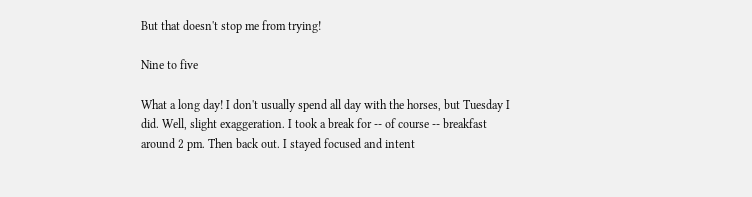But that doesn't stop me from trying!

Nine to five

What a long day! I don't usually spend all day with the horses, but Tuesday I did. Well, slight exaggeration. I took a break for -- of course -- breakfast around 2 pm. Then back out. I stayed focused and intent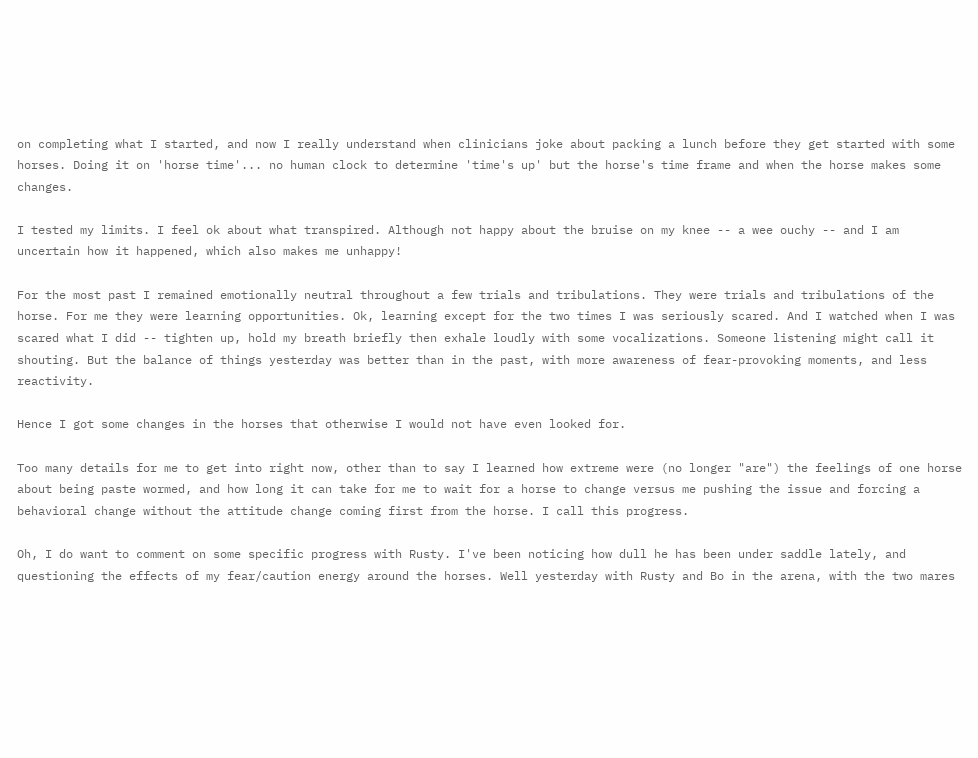on completing what I started, and now I really understand when clinicians joke about packing a lunch before they get started with some horses. Doing it on 'horse time'... no human clock to determine 'time's up' but the horse's time frame and when the horse makes some changes.

I tested my limits. I feel ok about what transpired. Although not happy about the bruise on my knee -- a wee ouchy -- and I am uncertain how it happened, which also makes me unhappy!

For the most past I remained emotionally neutral throughout a few trials and tribulations. They were trials and tribulations of the horse. For me they were learning opportunities. Ok, learning except for the two times I was seriously scared. And I watched when I was scared what I did -- tighten up, hold my breath briefly then exhale loudly with some vocalizations. Someone listening might call it shouting. But the balance of things yesterday was better than in the past, with more awareness of fear-provoking moments, and less reactivity.

Hence I got some changes in the horses that otherwise I would not have even looked for.

Too many details for me to get into right now, other than to say I learned how extreme were (no longer "are") the feelings of one horse about being paste wormed, and how long it can take for me to wait for a horse to change versus me pushing the issue and forcing a behavioral change without the attitude change coming first from the horse. I call this progress.

Oh, I do want to comment on some specific progress with Rusty. I've been noticing how dull he has been under saddle lately, and questioning the effects of my fear/caution energy around the horses. Well yesterday with Rusty and Bo in the arena, with the two mares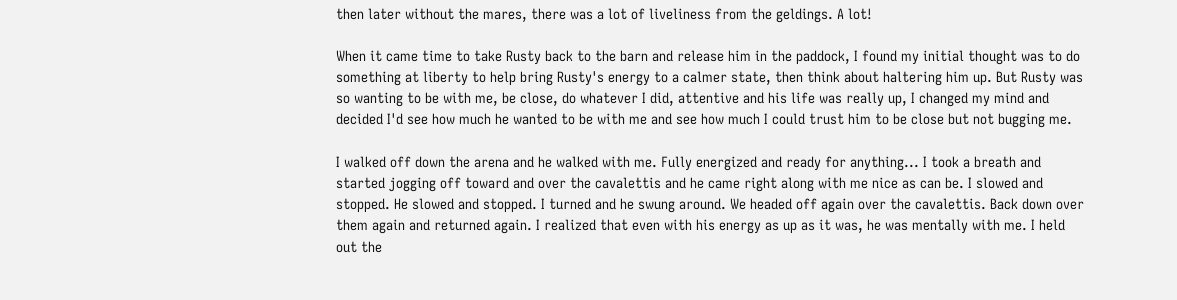then later without the mares, there was a lot of liveliness from the geldings. A lot!

When it came time to take Rusty back to the barn and release him in the paddock, I found my initial thought was to do something at liberty to help bring Rusty's energy to a calmer state, then think about haltering him up. But Rusty was so wanting to be with me, be close, do whatever I did, attentive and his life was really up, I changed my mind and decided I'd see how much he wanted to be with me and see how much I could trust him to be close but not bugging me.

I walked off down the arena and he walked with me. Fully energized and ready for anything... I took a breath and started jogging off toward and over the cavalettis and he came right along with me nice as can be. I slowed and stopped. He slowed and stopped. I turned and he swung around. We headed off again over the cavalettis. Back down over them again and returned again. I realized that even with his energy as up as it was, he was mentally with me. I held out the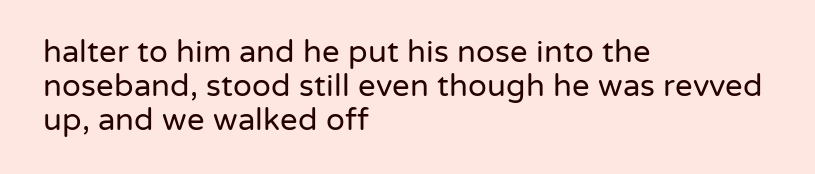halter to him and he put his nose into the noseband, stood still even though he was revved up, and we walked off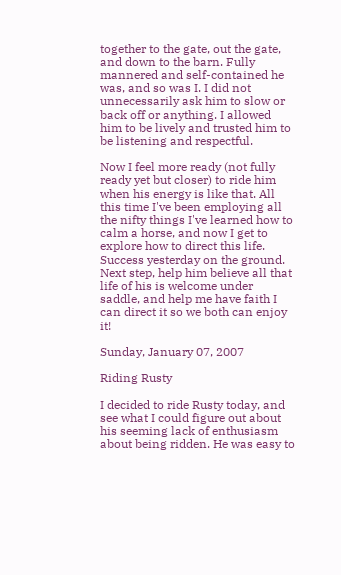together to the gate, out the gate, and down to the barn. Fully mannered and self-contained he was, and so was I. I did not unnecessarily ask him to slow or back off or anything. I allowed him to be lively and trusted him to be listening and respectful.

Now I feel more ready (not fully ready yet but closer) to ride him when his energy is like that. All this time I've been employing all the nifty things I've learned how to calm a horse, and now I get to explore how to direct this life. Success yesterday on the ground. Next step, help him believe all that life of his is welcome under saddle, and help me have faith I can direct it so we both can enjoy it!

Sunday, January 07, 2007

Riding Rusty

I decided to ride Rusty today, and see what I could figure out about his seeming lack of enthusiasm about being ridden. He was easy to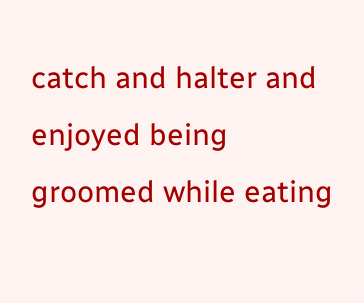catch and halter and enjoyed being groomed while eating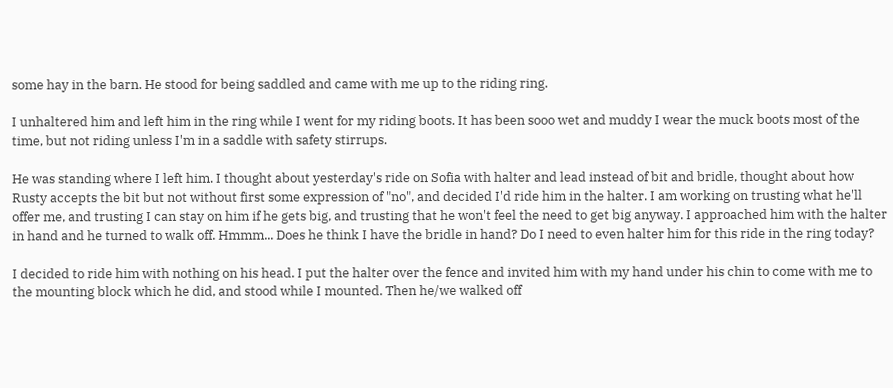some hay in the barn. He stood for being saddled and came with me up to the riding ring.

I unhaltered him and left him in the ring while I went for my riding boots. It has been sooo wet and muddy I wear the muck boots most of the time, but not riding unless I'm in a saddle with safety stirrups.

He was standing where I left him. I thought about yesterday's ride on Sofia with halter and lead instead of bit and bridle, thought about how Rusty accepts the bit but not without first some expression of "no", and decided I'd ride him in the halter. I am working on trusting what he'll offer me, and trusting I can stay on him if he gets big, and trusting that he won't feel the need to get big anyway. I approached him with the halter in hand and he turned to walk off. Hmmm... Does he think I have the bridle in hand? Do I need to even halter him for this ride in the ring today?

I decided to ride him with nothing on his head. I put the halter over the fence and invited him with my hand under his chin to come with me to the mounting block which he did, and stood while I mounted. Then he/we walked off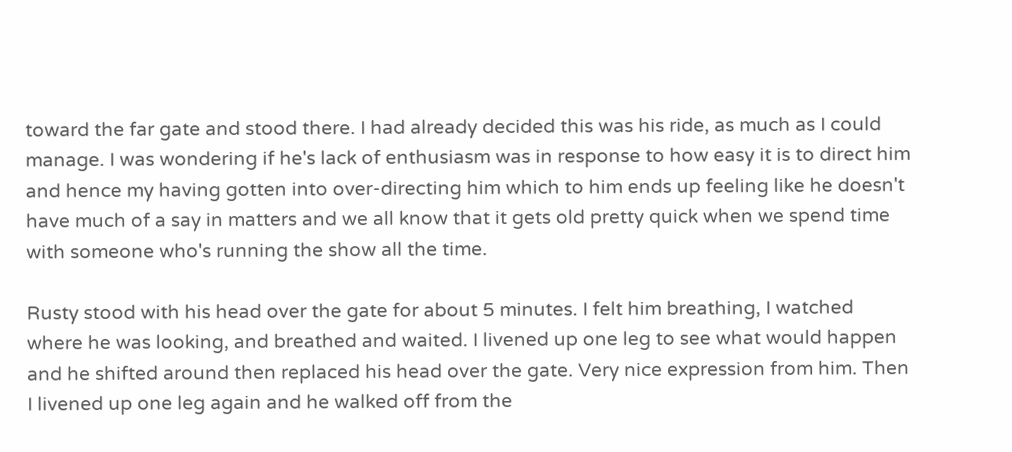toward the far gate and stood there. I had already decided this was his ride, as much as I could manage. I was wondering if he's lack of enthusiasm was in response to how easy it is to direct him and hence my having gotten into over-directing him which to him ends up feeling like he doesn't have much of a say in matters and we all know that it gets old pretty quick when we spend time with someone who's running the show all the time.

Rusty stood with his head over the gate for about 5 minutes. I felt him breathing, I watched where he was looking, and breathed and waited. I livened up one leg to see what would happen and he shifted around then replaced his head over the gate. Very nice expression from him. Then I livened up one leg again and he walked off from the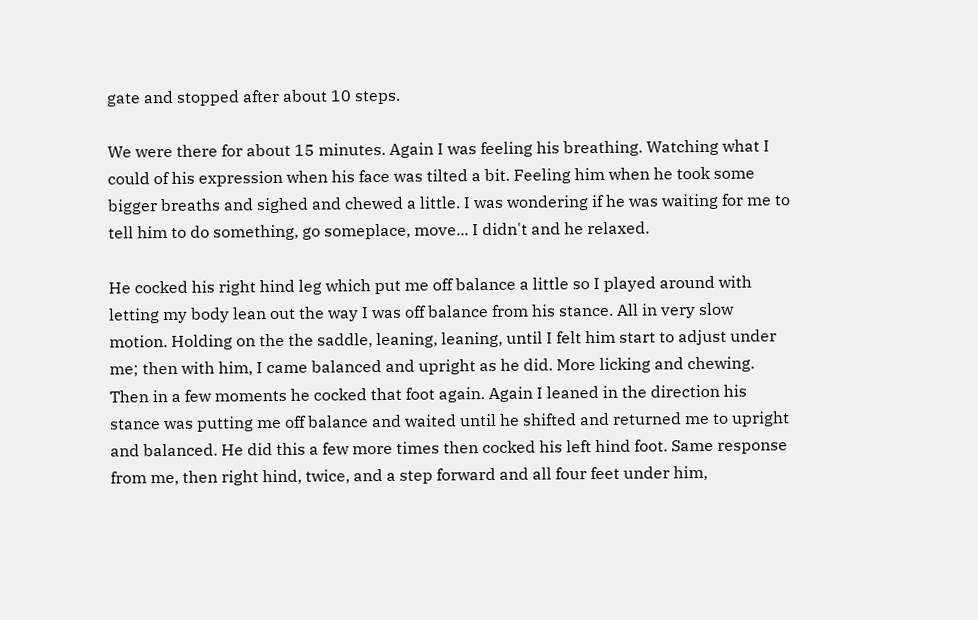gate and stopped after about 10 steps.

We were there for about 15 minutes. Again I was feeling his breathing. Watching what I could of his expression when his face was tilted a bit. Feeling him when he took some bigger breaths and sighed and chewed a little. I was wondering if he was waiting for me to tell him to do something, go someplace, move... I didn't and he relaxed.

He cocked his right hind leg which put me off balance a little so I played around with letting my body lean out the way I was off balance from his stance. All in very slow motion. Holding on the the saddle, leaning, leaning, until I felt him start to adjust under me; then with him, I came balanced and upright as he did. More licking and chewing. Then in a few moments he cocked that foot again. Again I leaned in the direction his stance was putting me off balance and waited until he shifted and returned me to upright and balanced. He did this a few more times then cocked his left hind foot. Same response from me, then right hind, twice, and a step forward and all four feet under him,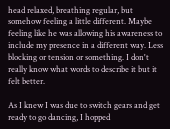head relaxed, breathing regular, but somehow feeling a little different. Maybe feeling like he was allowing his awareness to include my presence in a different way. Less blocking or tension or something. I don't really know what words to describe it but it felt better.

As I knew I was due to switch gears and get ready to go dancing, I hopped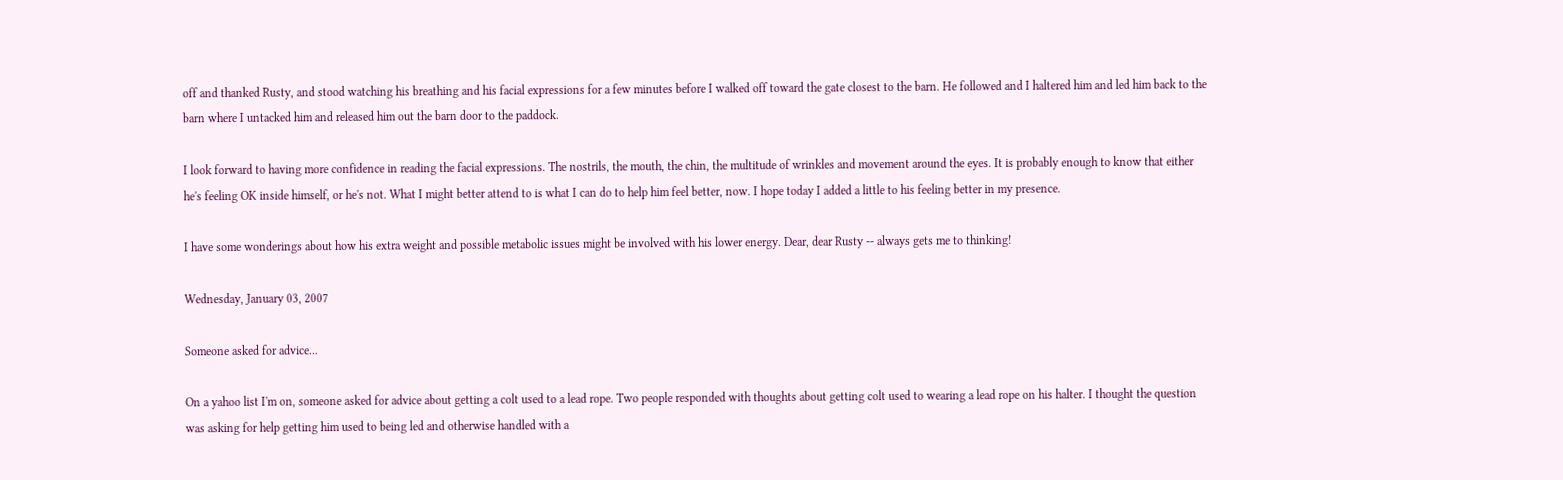off and thanked Rusty, and stood watching his breathing and his facial expressions for a few minutes before I walked off toward the gate closest to the barn. He followed and I haltered him and led him back to the barn where I untacked him and released him out the barn door to the paddock.

I look forward to having more confidence in reading the facial expressions. The nostrils, the mouth, the chin, the multitude of wrinkles and movement around the eyes. It is probably enough to know that either he's feeling OK inside himself, or he's not. What I might better attend to is what I can do to help him feel better, now. I hope today I added a little to his feeling better in my presence.

I have some wonderings about how his extra weight and possible metabolic issues might be involved with his lower energy. Dear, dear Rusty -- always gets me to thinking!

Wednesday, January 03, 2007

Someone asked for advice...

On a yahoo list I'm on, someone asked for advice about getting a colt used to a lead rope. Two people responded with thoughts about getting colt used to wearing a lead rope on his halter. I thought the question was asking for help getting him used to being led and otherwise handled with a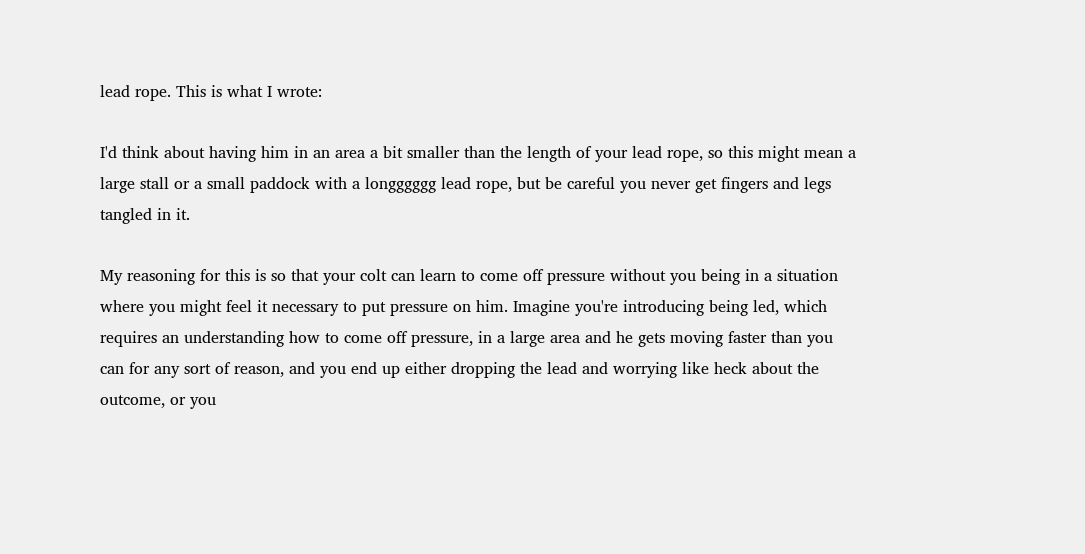lead rope. This is what I wrote:

I'd think about having him in an area a bit smaller than the length of your lead rope, so this might mean a large stall or a small paddock with a longggggg lead rope, but be careful you never get fingers and legs tangled in it.

My reasoning for this is so that your colt can learn to come off pressure without you being in a situation where you might feel it necessary to put pressure on him. Imagine you're introducing being led, which requires an understanding how to come off pressure, in a large area and he gets moving faster than you can for any sort of reason, and you end up either dropping the lead and worrying like heck about the outcome, or you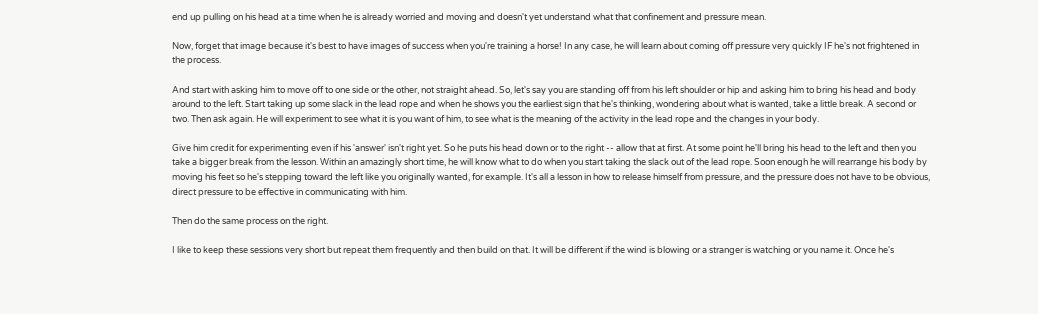end up pulling on his head at a time when he is already worried and moving and doesn't yet understand what that confinement and pressure mean.

Now, forget that image because it's best to have images of success when you're training a horse! In any case, he will learn about coming off pressure very quickly IF he's not frightened in the process.

And start with asking him to move off to one side or the other, not straight ahead. So, let's say you are standing off from his left shoulder or hip and asking him to bring his head and body around to the left. Start taking up some slack in the lead rope and when he shows you the earliest sign that he's thinking, wondering about what is wanted, take a little break. A second or two. Then ask again. He will experiment to see what it is you want of him, to see what is the meaning of the activity in the lead rope and the changes in your body.

Give him credit for experimenting even if his 'answer' isn't right yet. So he puts his head down or to the right -- allow that at first. At some point he'll bring his head to the left and then you take a bigger break from the lesson. Within an amazingly short time, he will know what to do when you start taking the slack out of the lead rope. Soon enough he will rearrange his body by moving his feet so he's stepping toward the left like you originally wanted, for example. It's all a lesson in how to release himself from pressure, and the pressure does not have to be obvious, direct pressure to be effective in communicating with him.

Then do the same process on the right.

I like to keep these sessions very short but repeat them frequently and then build on that. It will be different if the wind is blowing or a stranger is watching or you name it. Once he's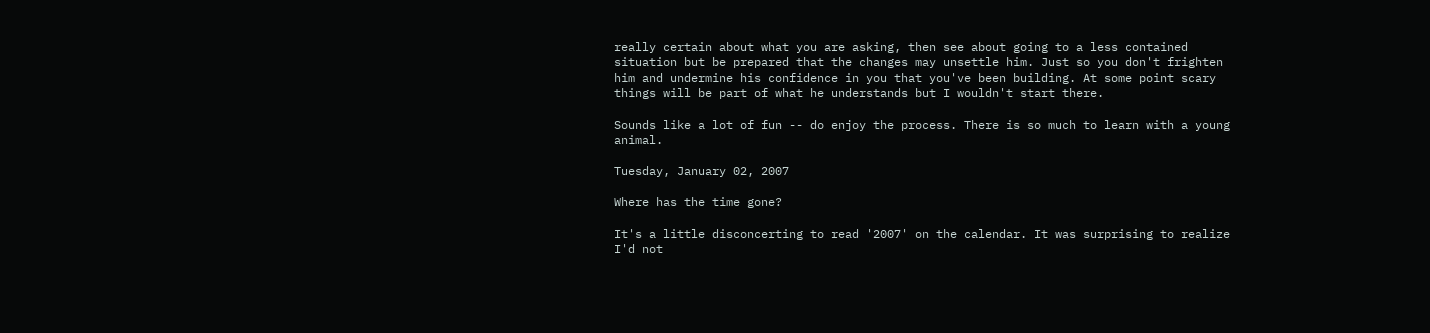really certain about what you are asking, then see about going to a less contained situation but be prepared that the changes may unsettle him. Just so you don't frighten him and undermine his confidence in you that you've been building. At some point scary things will be part of what he understands but I wouldn't start there.

Sounds like a lot of fun -- do enjoy the process. There is so much to learn with a young animal.

Tuesday, January 02, 2007

Where has the time gone?

It's a little disconcerting to read '2007' on the calendar. It was surprising to realize I'd not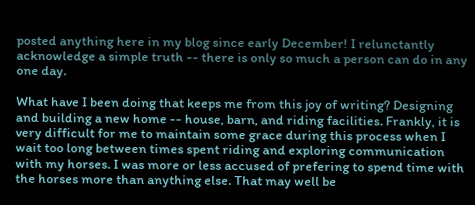posted anything here in my blog since early December! I relunctantly acknowledge a simple truth -- there is only so much a person can do in any one day.

What have I been doing that keeps me from this joy of writing? Designing and building a new home -- house, barn, and riding facilities. Frankly, it is very difficult for me to maintain some grace during this process when I wait too long between times spent riding and exploring communication with my horses. I was more or less accused of prefering to spend time with the horses more than anything else. That may well be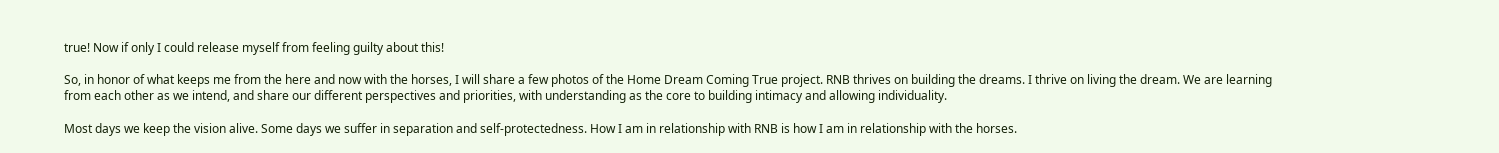true! Now if only I could release myself from feeling guilty about this!

So, in honor of what keeps me from the here and now with the horses, I will share a few photos of the Home Dream Coming True project. RNB thrives on building the dreams. I thrive on living the dream. We are learning from each other as we intend, and share our different perspectives and priorities, with understanding as the core to building intimacy and allowing individuality.

Most days we keep the vision alive. Some days we suffer in separation and self-protectedness. How I am in relationship with RNB is how I am in relationship with the horses.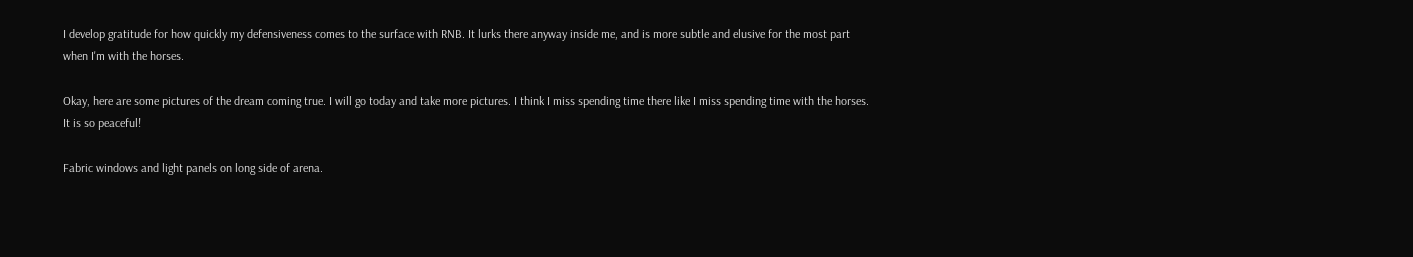I develop gratitude for how quickly my defensiveness comes to the surface with RNB. It lurks there anyway inside me, and is more subtle and elusive for the most part when I'm with the horses.

Okay, here are some pictures of the dream coming true. I will go today and take more pictures. I think I miss spending time there like I miss spending time with the horses. It is so peaceful!

Fabric windows and light panels on long side of arena.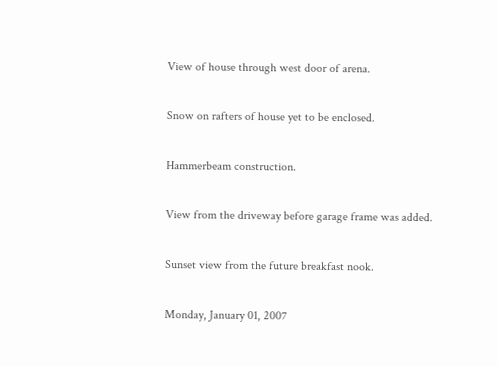View of house through west door of arena.

Snow on rafters of house yet to be enclosed.

Hammerbeam construction.

View from the driveway before garage frame was added.

Sunset view from the future breakfast nook.

Monday, January 01, 2007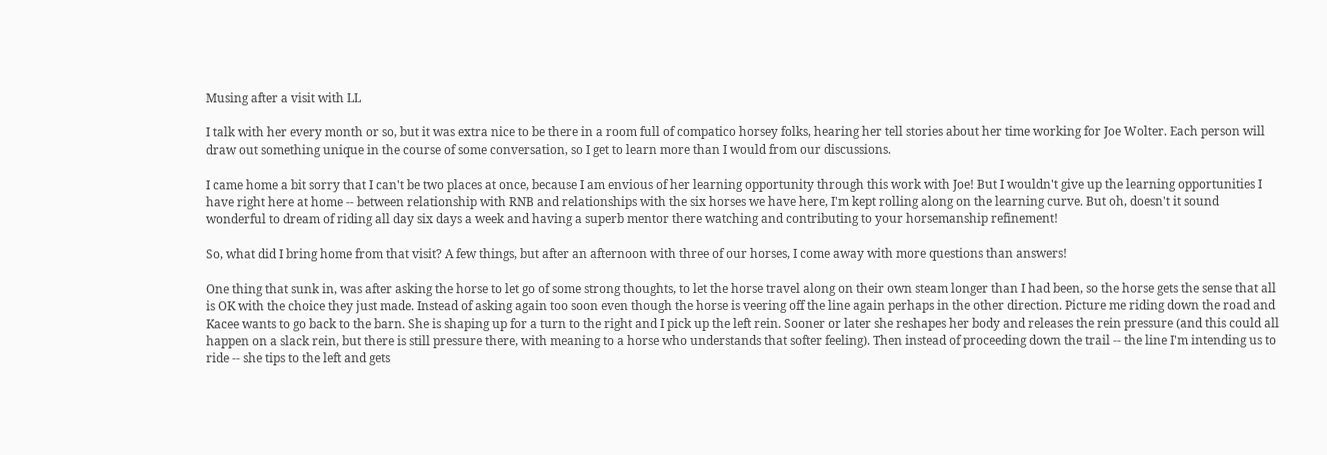Musing after a visit with LL

I talk with her every month or so, but it was extra nice to be there in a room full of compatico horsey folks, hearing her tell stories about her time working for Joe Wolter. Each person will draw out something unique in the course of some conversation, so I get to learn more than I would from our discussions.

I came home a bit sorry that I can't be two places at once, because I am envious of her learning opportunity through this work with Joe! But I wouldn't give up the learning opportunities I have right here at home -- between relationship with RNB and relationships with the six horses we have here, I'm kept rolling along on the learning curve. But oh, doesn't it sound wonderful to dream of riding all day six days a week and having a superb mentor there watching and contributing to your horsemanship refinement!

So, what did I bring home from that visit? A few things, but after an afternoon with three of our horses, I come away with more questions than answers!

One thing that sunk in, was after asking the horse to let go of some strong thoughts, to let the horse travel along on their own steam longer than I had been, so the horse gets the sense that all is OK with the choice they just made. Instead of asking again too soon even though the horse is veering off the line again perhaps in the other direction. Picture me riding down the road and Kacee wants to go back to the barn. She is shaping up for a turn to the right and I pick up the left rein. Sooner or later she reshapes her body and releases the rein pressure (and this could all happen on a slack rein, but there is still pressure there, with meaning to a horse who understands that softer feeling). Then instead of proceeding down the trail -- the line I'm intending us to ride -- she tips to the left and gets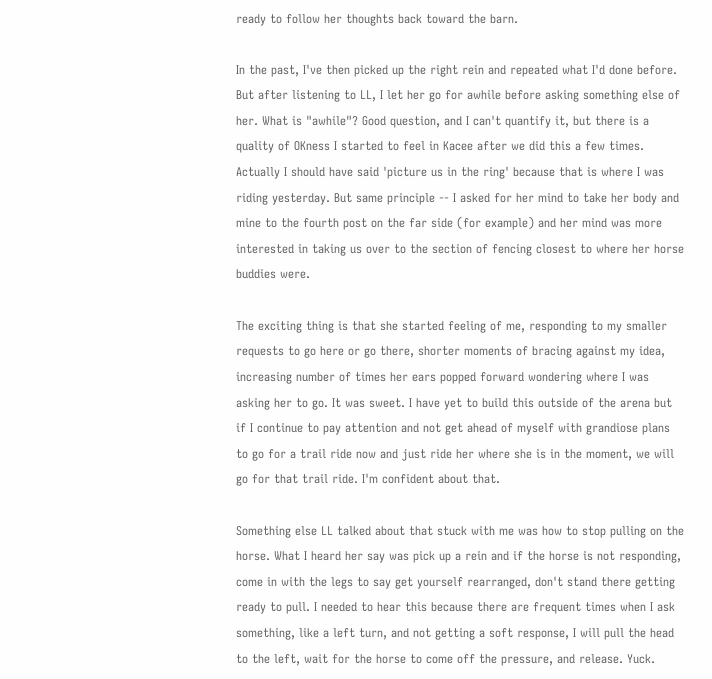ready to follow her thoughts back toward the barn.

In the past, I've then picked up the right rein and repeated what I'd done before. But after listening to LL, I let her go for awhile before asking something else of her. What is "awhile"? Good question, and I can't quantify it, but there is a quality of OKness I started to feel in Kacee after we did this a few times. Actually I should have said 'picture us in the ring' because that is where I was riding yesterday. But same principle -- I asked for her mind to take her body and mine to the fourth post on the far side (for example) and her mind was more interested in taking us over to the section of fencing closest to where her horse buddies were.

The exciting thing is that she started feeling of me, responding to my smaller requests to go here or go there, shorter moments of bracing against my idea, increasing number of times her ears popped forward wondering where I was asking her to go. It was sweet. I have yet to build this outside of the arena but if I continue to pay attention and not get ahead of myself with grandiose plans to go for a trail ride now and just ride her where she is in the moment, we will go for that trail ride. I'm confident about that.

Something else LL talked about that stuck with me was how to stop pulling on the horse. What I heard her say was pick up a rein and if the horse is not responding, come in with the legs to say get yourself rearranged, don't stand there getting ready to pull. I needed to hear this because there are frequent times when I ask something, like a left turn, and not getting a soft response, I will pull the head to the left, wait for the horse to come off the pressure, and release. Yuck.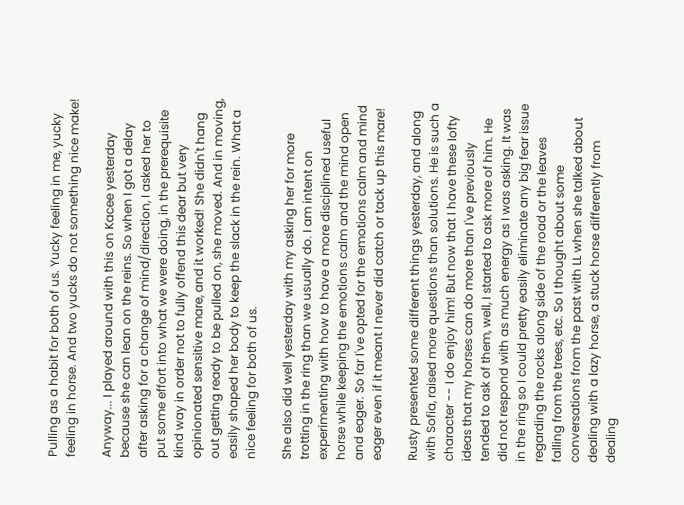Pulling as a habit for both of us. Yucky feeling in me, yucky feeling in horse. And two yucks do not something nice make!

Anyway... I played around with this on Kacee yesterday because she can lean on the reins. So when I got a delay after asking for a change of mind/direction, I asked her to put some effort into what we were doing, in the prerequisite kind way in order not to fully offend this dear but very opinionated sensitive mare, and it worked! She didn't hang out getting ready to be pulled on, she moved. And in moving, easily shaped her body to keep the slack in the rein. What a nice feeling for both of us.

She also did well yesterday with my asking her for more trotting in the ring than we usually do. I am intent on experimenting with how to have a more disciplined useful horse while keeping the emotions calm and the mind open and eager. So far I've opted for the emotions calm and mind eager even if it meant I never did catch or tack up this mare!

Rusty presented some different things yesterday, and along with Sofia, raised more questions than solutions. He is such a character -- I do enjoy him! But now that I have these lofty ideas that my horses can do more than I've previously tended to ask of them, well, I started to ask more of him. He did not respond with as much energy as I was asking. It was in the ring so I could pretty easily eliminate any big fear issue regarding the rocks along side of the road or the leaves falling from the trees, etc. So I thought about some conversations from the past with LL when she talked about dealing with a lazy horse, a stuck horse differently from dealing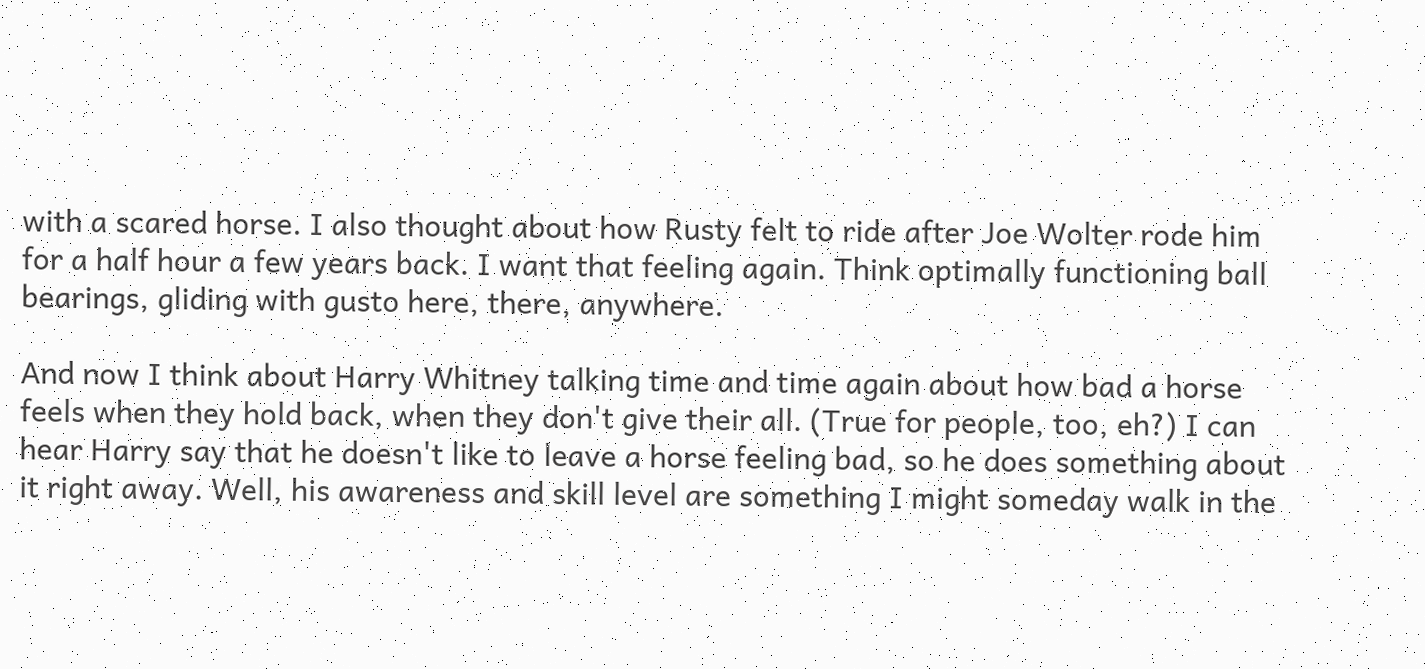with a scared horse. I also thought about how Rusty felt to ride after Joe Wolter rode him for a half hour a few years back. I want that feeling again. Think optimally functioning ball bearings, gliding with gusto here, there, anywhere.

And now I think about Harry Whitney talking time and time again about how bad a horse feels when they hold back, when they don't give their all. (True for people, too, eh?) I can hear Harry say that he doesn't like to leave a horse feeling bad, so he does something about it right away. Well, his awareness and skill level are something I might someday walk in the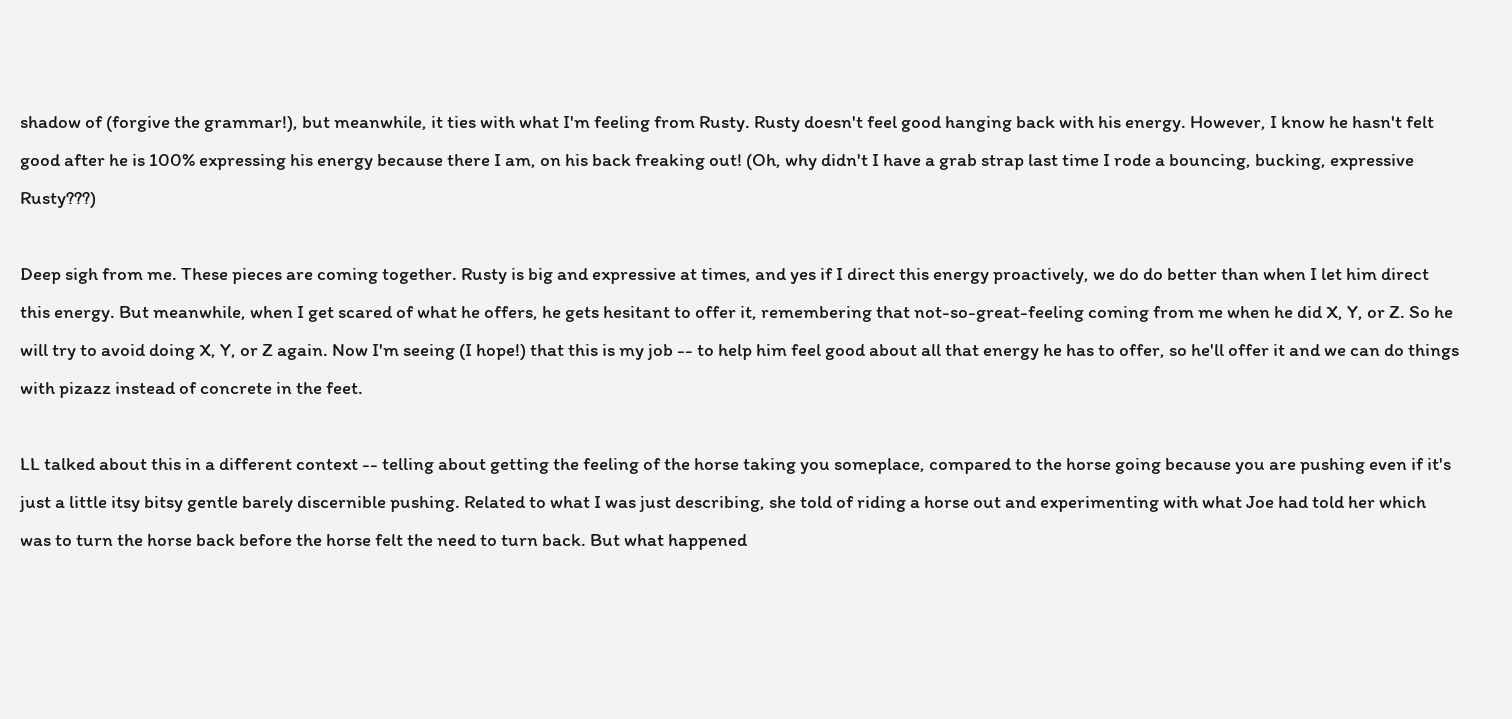shadow of (forgive the grammar!), but meanwhile, it ties with what I'm feeling from Rusty. Rusty doesn't feel good hanging back with his energy. However, I know he hasn't felt good after he is 100% expressing his energy because there I am, on his back freaking out! (Oh, why didn't I have a grab strap last time I rode a bouncing, bucking, expressive Rusty???)

Deep sigh from me. These pieces are coming together. Rusty is big and expressive at times, and yes if I direct this energy proactively, we do do better than when I let him direct this energy. But meanwhile, when I get scared of what he offers, he gets hesitant to offer it, remembering that not-so-great-feeling coming from me when he did X, Y, or Z. So he will try to avoid doing X, Y, or Z again. Now I'm seeing (I hope!) that this is my job -- to help him feel good about all that energy he has to offer, so he'll offer it and we can do things with pizazz instead of concrete in the feet.

LL talked about this in a different context -- telling about getting the feeling of the horse taking you someplace, compared to the horse going because you are pushing even if it's just a little itsy bitsy gentle barely discernible pushing. Related to what I was just describing, she told of riding a horse out and experimenting with what Joe had told her which was to turn the horse back before the horse felt the need to turn back. But what happened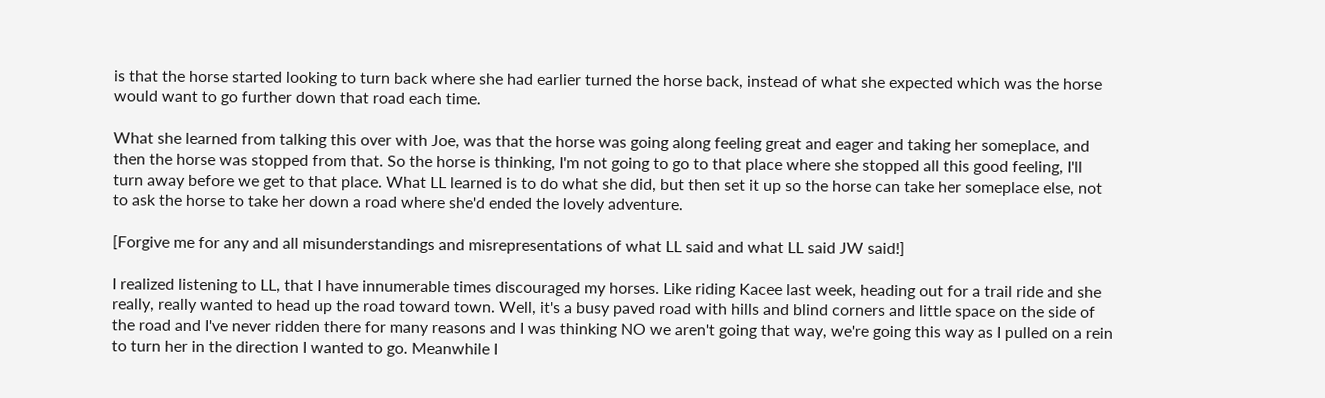is that the horse started looking to turn back where she had earlier turned the horse back, instead of what she expected which was the horse would want to go further down that road each time.

What she learned from talking this over with Joe, was that the horse was going along feeling great and eager and taking her someplace, and then the horse was stopped from that. So the horse is thinking, I'm not going to go to that place where she stopped all this good feeling, I'll turn away before we get to that place. What LL learned is to do what she did, but then set it up so the horse can take her someplace else, not to ask the horse to take her down a road where she'd ended the lovely adventure.

[Forgive me for any and all misunderstandings and misrepresentations of what LL said and what LL said JW said!]

I realized listening to LL, that I have innumerable times discouraged my horses. Like riding Kacee last week, heading out for a trail ride and she really, really wanted to head up the road toward town. Well, it's a busy paved road with hills and blind corners and little space on the side of the road and I've never ridden there for many reasons and I was thinking NO we aren't going that way, we're going this way as I pulled on a rein to turn her in the direction I wanted to go. Meanwhile I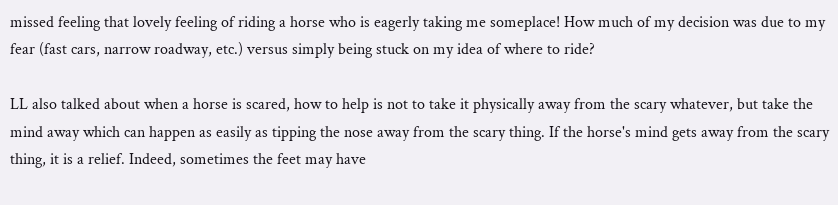missed feeling that lovely feeling of riding a horse who is eagerly taking me someplace! How much of my decision was due to my fear (fast cars, narrow roadway, etc.) versus simply being stuck on my idea of where to ride?

LL also talked about when a horse is scared, how to help is not to take it physically away from the scary whatever, but take the mind away which can happen as easily as tipping the nose away from the scary thing. If the horse's mind gets away from the scary thing, it is a relief. Indeed, sometimes the feet may have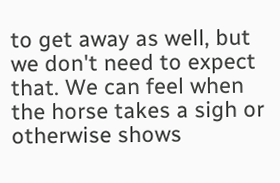to get away as well, but we don't need to expect that. We can feel when the horse takes a sigh or otherwise shows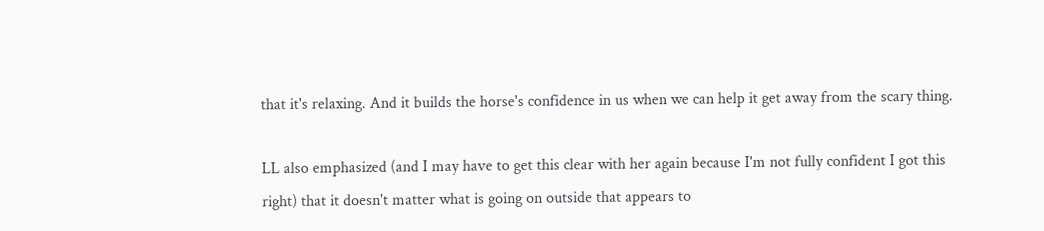that it's relaxing. And it builds the horse's confidence in us when we can help it get away from the scary thing.

LL also emphasized (and I may have to get this clear with her again because I'm not fully confident I got this right) that it doesn't matter what is going on outside that appears to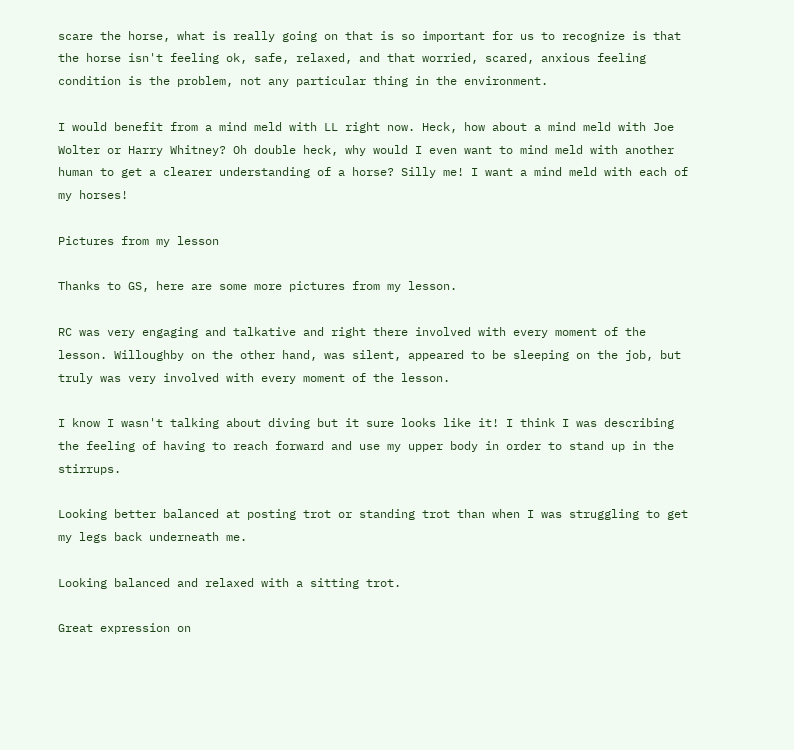scare the horse, what is really going on that is so important for us to recognize is that the horse isn't feeling ok, safe, relaxed, and that worried, scared, anxious feeling condition is the problem, not any particular thing in the environment.

I would benefit from a mind meld with LL right now. Heck, how about a mind meld with Joe Wolter or Harry Whitney? Oh double heck, why would I even want to mind meld with another human to get a clearer understanding of a horse? Silly me! I want a mind meld with each of my horses!

Pictures from my lesson

Thanks to GS, here are some more pictures from my lesson.

RC was very engaging and talkative and right there involved with every moment of the lesson. Willoughby on the other hand, was silent, appeared to be sleeping on the job, but truly was very involved with every moment of the lesson.

I know I wasn't talking about diving but it sure looks like it! I think I was describing the feeling of having to reach forward and use my upper body in order to stand up in the stirrups.

Looking better balanced at posting trot or standing trot than when I was struggling to get my legs back underneath me.

Looking balanced and relaxed with a sitting trot.

Great expression on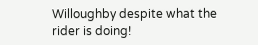Willoughby despite what the rider is doing!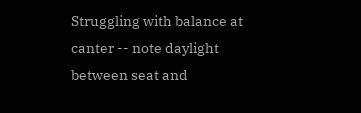Struggling with balance at canter -- note daylight between seat and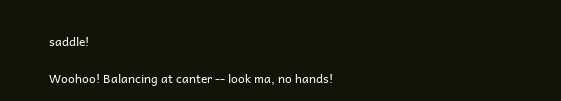saddle!

Woohoo! Balancing at canter -- look ma, no hands!